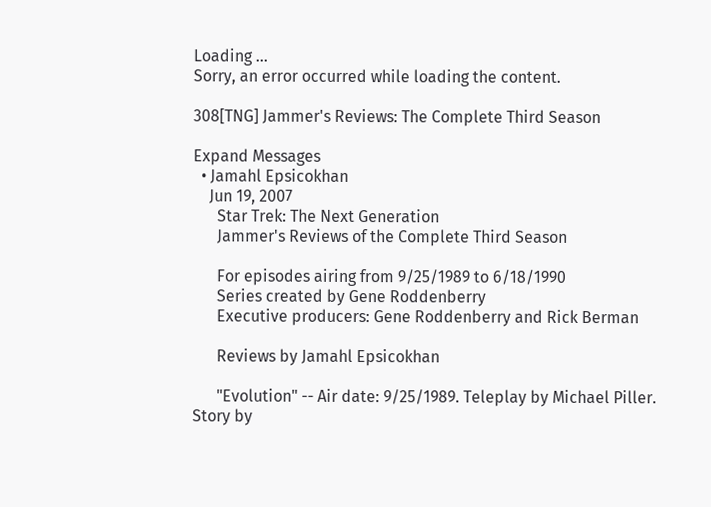Loading ...
Sorry, an error occurred while loading the content.

308[TNG] Jammer's Reviews: The Complete Third Season

Expand Messages
  • Jamahl Epsicokhan
    Jun 19, 2007
      Star Trek: The Next Generation
      Jammer's Reviews of the Complete Third Season

      For episodes airing from 9/25/1989 to 6/18/1990
      Series created by Gene Roddenberry
      Executive producers: Gene Roddenberry and Rick Berman

      Reviews by Jamahl Epsicokhan

      "Evolution" -- Air date: 9/25/1989. Teleplay by Michael Piller. Story by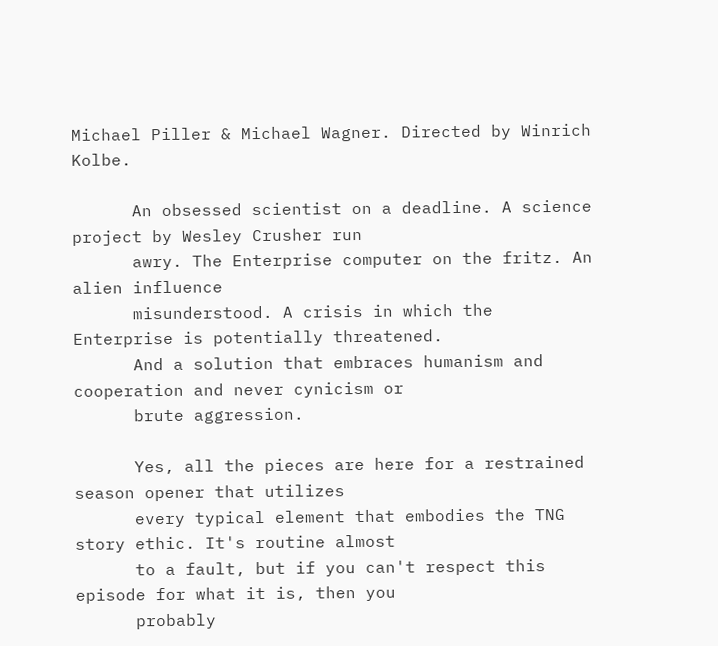Michael Piller & Michael Wagner. Directed by Winrich Kolbe.

      An obsessed scientist on a deadline. A science project by Wesley Crusher run
      awry. The Enterprise computer on the fritz. An alien influence
      misunderstood. A crisis in which the Enterprise is potentially threatened.
      And a solution that embraces humanism and cooperation and never cynicism or
      brute aggression.

      Yes, all the pieces are here for a restrained season opener that utilizes
      every typical element that embodies the TNG story ethic. It's routine almost
      to a fault, but if you can't respect this episode for what it is, then you
      probably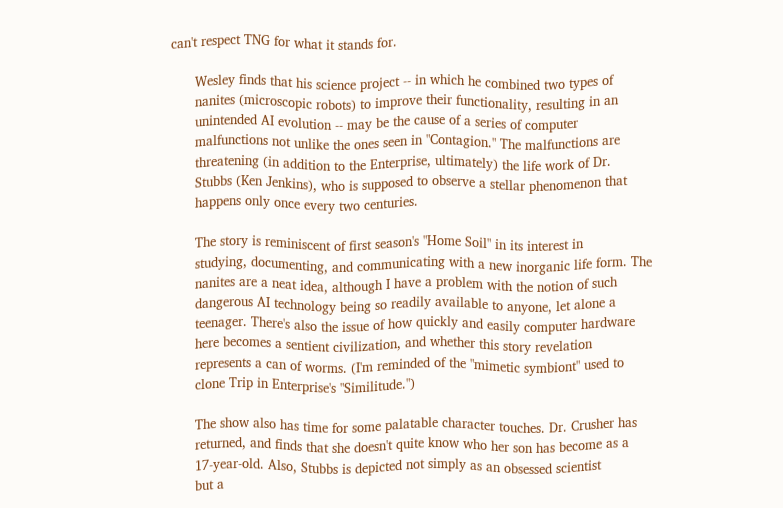can't respect TNG for what it stands for.

      Wesley finds that his science project -- in which he combined two types of
      nanites (microscopic robots) to improve their functionality, resulting in an
      unintended AI evolution -- may be the cause of a series of computer
      malfunctions not unlike the ones seen in "Contagion." The malfunctions are
      threatening (in addition to the Enterprise, ultimately) the life work of Dr.
      Stubbs (Ken Jenkins), who is supposed to observe a stellar phenomenon that
      happens only once every two centuries.

      The story is reminiscent of first season's "Home Soil" in its interest in
      studying, documenting, and communicating with a new inorganic life form. The
      nanites are a neat idea, although I have a problem with the notion of such
      dangerous AI technology being so readily available to anyone, let alone a
      teenager. There's also the issue of how quickly and easily computer hardware
      here becomes a sentient civilization, and whether this story revelation
      represents a can of worms. (I'm reminded of the "mimetic symbiont" used to
      clone Trip in Enterprise's "Similitude.")

      The show also has time for some palatable character touches. Dr. Crusher has
      returned, and finds that she doesn't quite know who her son has become as a
      17-year-old. Also, Stubbs is depicted not simply as an obsessed scientist
      but a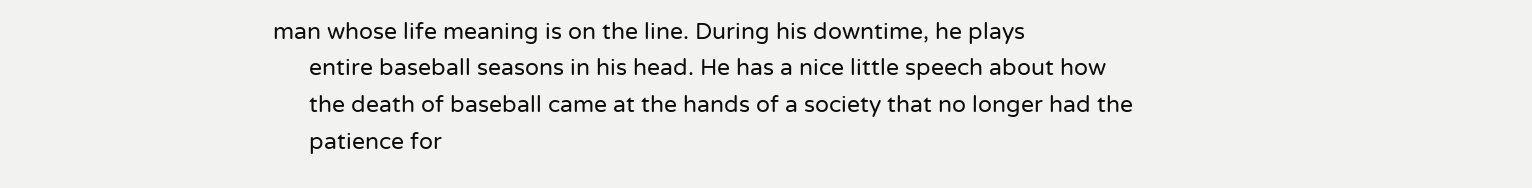man whose life meaning is on the line. During his downtime, he plays
      entire baseball seasons in his head. He has a nice little speech about how
      the death of baseball came at the hands of a society that no longer had the
      patience for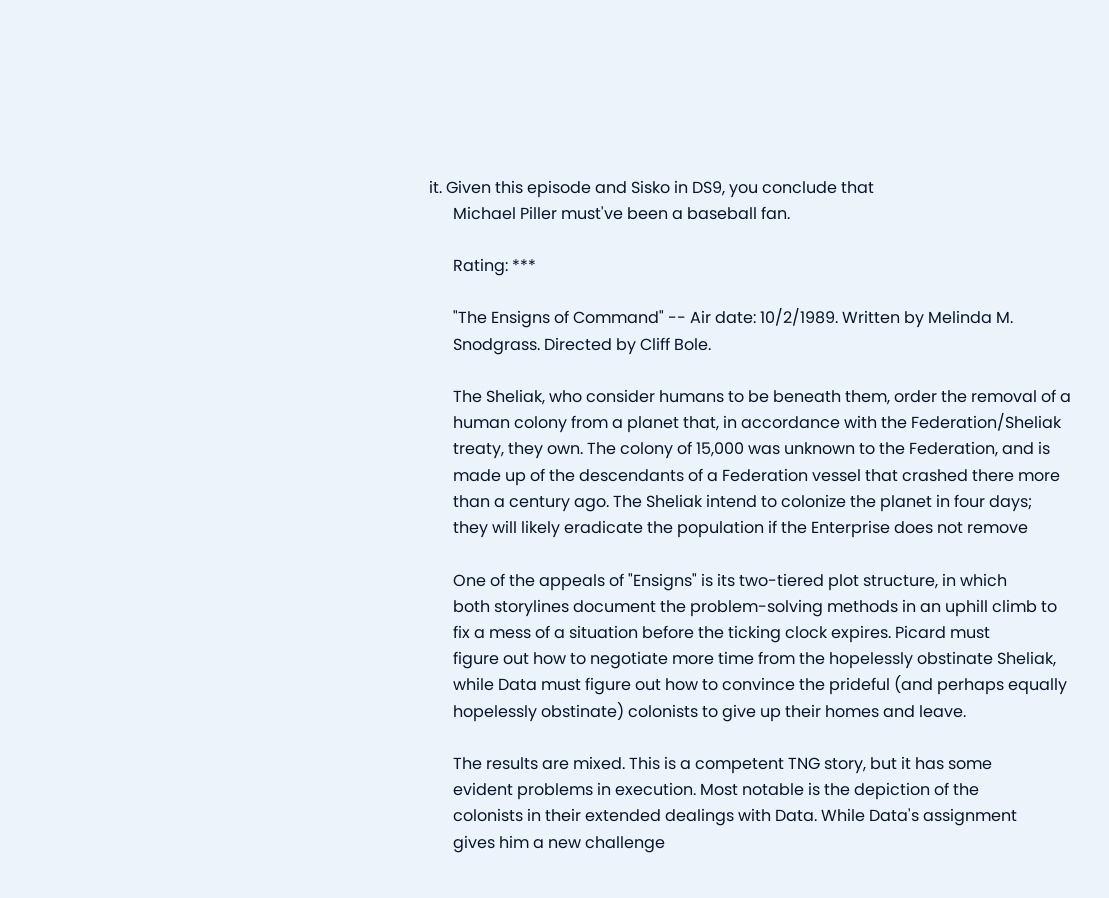it. Given this episode and Sisko in DS9, you conclude that
      Michael Piller must've been a baseball fan.

      Rating: ***

      "The Ensigns of Command" -- Air date: 10/2/1989. Written by Melinda M.
      Snodgrass. Directed by Cliff Bole.

      The Sheliak, who consider humans to be beneath them, order the removal of a
      human colony from a planet that, in accordance with the Federation/Sheliak
      treaty, they own. The colony of 15,000 was unknown to the Federation, and is
      made up of the descendants of a Federation vessel that crashed there more
      than a century ago. The Sheliak intend to colonize the planet in four days;
      they will likely eradicate the population if the Enterprise does not remove

      One of the appeals of "Ensigns" is its two-tiered plot structure, in which
      both storylines document the problem-solving methods in an uphill climb to
      fix a mess of a situation before the ticking clock expires. Picard must
      figure out how to negotiate more time from the hopelessly obstinate Sheliak,
      while Data must figure out how to convince the prideful (and perhaps equally
      hopelessly obstinate) colonists to give up their homes and leave.

      The results are mixed. This is a competent TNG story, but it has some
      evident problems in execution. Most notable is the depiction of the
      colonists in their extended dealings with Data. While Data's assignment
      gives him a new challenge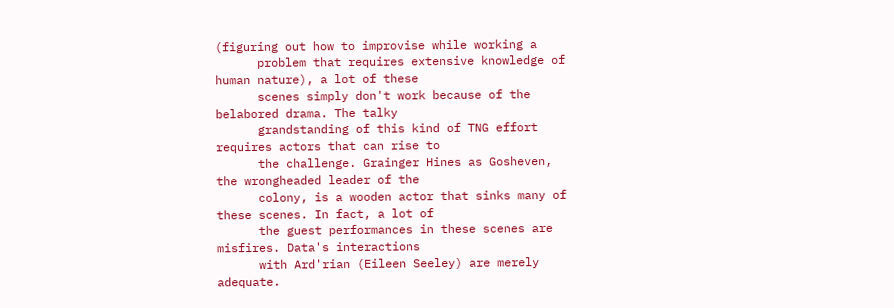(figuring out how to improvise while working a
      problem that requires extensive knowledge of human nature), a lot of these
      scenes simply don't work because of the belabored drama. The talky
      grandstanding of this kind of TNG effort requires actors that can rise to
      the challenge. Grainger Hines as Gosheven, the wrongheaded leader of the
      colony, is a wooden actor that sinks many of these scenes. In fact, a lot of
      the guest performances in these scenes are misfires. Data's interactions
      with Ard'rian (Eileen Seeley) are merely adequate.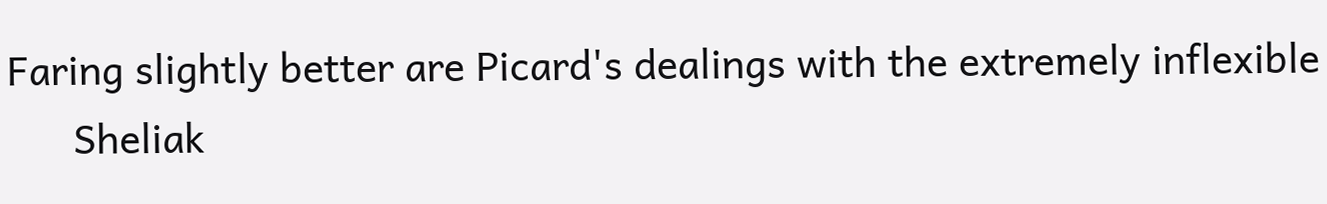Faring slightly better are Picard's dealings with the extremely inflexible
      Sheliak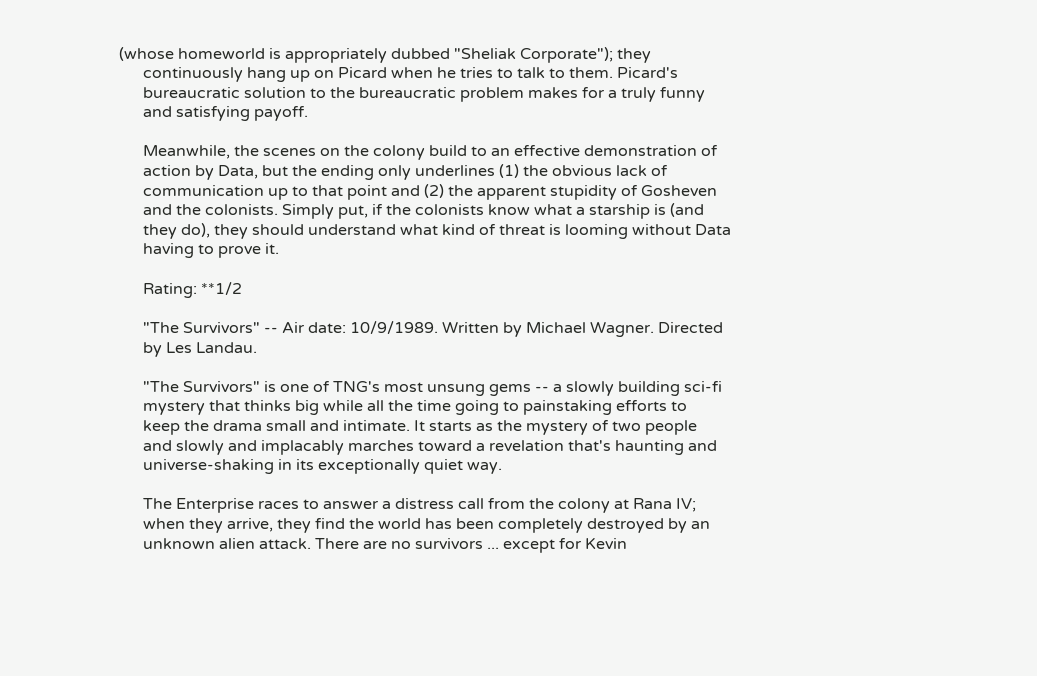(whose homeworld is appropriately dubbed "Sheliak Corporate"); they
      continuously hang up on Picard when he tries to talk to them. Picard's
      bureaucratic solution to the bureaucratic problem makes for a truly funny
      and satisfying payoff.

      Meanwhile, the scenes on the colony build to an effective demonstration of
      action by Data, but the ending only underlines (1) the obvious lack of
      communication up to that point and (2) the apparent stupidity of Gosheven
      and the colonists. Simply put, if the colonists know what a starship is (and
      they do), they should understand what kind of threat is looming without Data
      having to prove it.

      Rating: **1/2

      "The Survivors" -- Air date: 10/9/1989. Written by Michael Wagner. Directed
      by Les Landau.

      "The Survivors" is one of TNG's most unsung gems -- a slowly building sci-fi
      mystery that thinks big while all the time going to painstaking efforts to
      keep the drama small and intimate. It starts as the mystery of two people
      and slowly and implacably marches toward a revelation that's haunting and
      universe-shaking in its exceptionally quiet way.

      The Enterprise races to answer a distress call from the colony at Rana IV;
      when they arrive, they find the world has been completely destroyed by an
      unknown alien attack. There are no survivors ... except for Kevin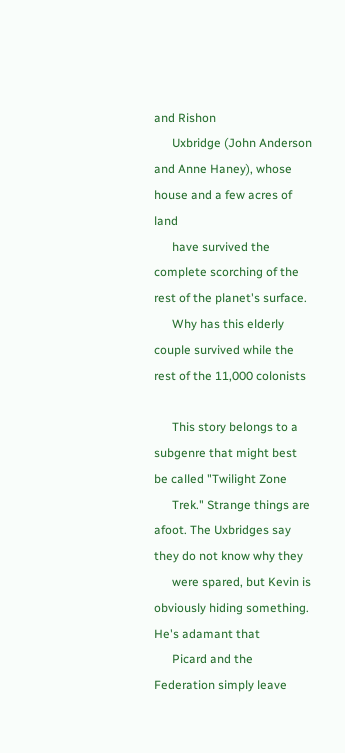and Rishon
      Uxbridge (John Anderson and Anne Haney), whose house and a few acres of land
      have survived the complete scorching of the rest of the planet's surface.
      Why has this elderly couple survived while the rest of the 11,000 colonists

      This story belongs to a subgenre that might best be called "Twilight Zone
      Trek." Strange things are afoot. The Uxbridges say they do not know why they
      were spared, but Kevin is obviously hiding something. He's adamant that
      Picard and the Federation simply leave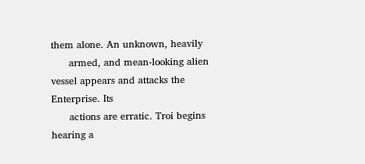them alone. An unknown, heavily
      armed, and mean-looking alien vessel appears and attacks the Enterprise. Its
      actions are erratic. Troi begins hearing a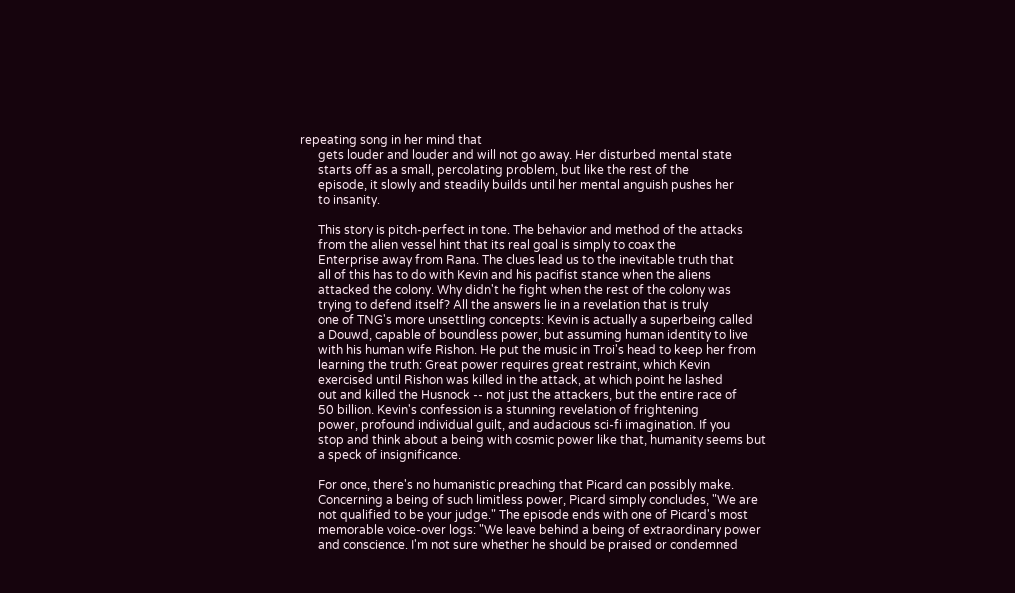repeating song in her mind that
      gets louder and louder and will not go away. Her disturbed mental state
      starts off as a small, percolating problem, but like the rest of the
      episode, it slowly and steadily builds until her mental anguish pushes her
      to insanity.

      This story is pitch-perfect in tone. The behavior and method of the attacks
      from the alien vessel hint that its real goal is simply to coax the
      Enterprise away from Rana. The clues lead us to the inevitable truth that
      all of this has to do with Kevin and his pacifist stance when the aliens
      attacked the colony. Why didn't he fight when the rest of the colony was
      trying to defend itself? All the answers lie in a revelation that is truly
      one of TNG's more unsettling concepts: Kevin is actually a superbeing called
      a Douwd, capable of boundless power, but assuming human identity to live
      with his human wife Rishon. He put the music in Troi's head to keep her from
      learning the truth: Great power requires great restraint, which Kevin
      exercised until Rishon was killed in the attack, at which point he lashed
      out and killed the Husnock -- not just the attackers, but the entire race of
      50 billion. Kevin's confession is a stunning revelation of frightening
      power, profound individual guilt, and audacious sci-fi imagination. If you
      stop and think about a being with cosmic power like that, humanity seems but
      a speck of insignificance.

      For once, there's no humanistic preaching that Picard can possibly make.
      Concerning a being of such limitless power, Picard simply concludes, "We are
      not qualified to be your judge." The episode ends with one of Picard's most
      memorable voice-over logs: "We leave behind a being of extraordinary power
      and conscience. I'm not sure whether he should be praised or condemned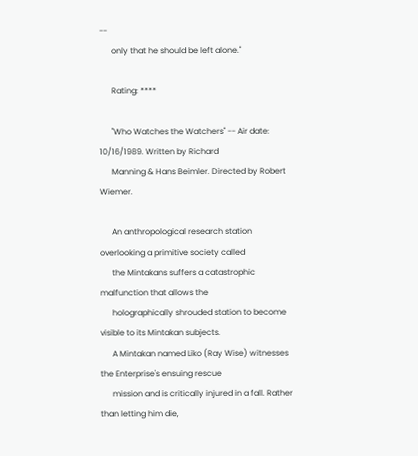--
      only that he should be left alone."

      Rating: ****

      "Who Watches the Watchers" -- Air date: 10/16/1989. Written by Richard
      Manning & Hans Beimler. Directed by Robert Wiemer.

      An anthropological research station overlooking a primitive society called
      the Mintakans suffers a catastrophic malfunction that allows the
      holographically shrouded station to become visible to its Mintakan subjects.
      A Mintakan named Liko (Ray Wise) witnesses the Enterprise's ensuing rescue
      mission and is critically injured in a fall. Rather than letting him die,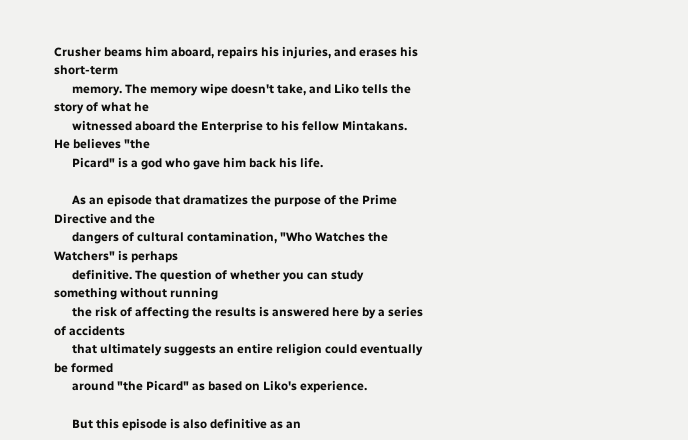Crusher beams him aboard, repairs his injuries, and erases his short-term
      memory. The memory wipe doesn't take, and Liko tells the story of what he
      witnessed aboard the Enterprise to his fellow Mintakans. He believes "the
      Picard" is a god who gave him back his life.

      As an episode that dramatizes the purpose of the Prime Directive and the
      dangers of cultural contamination, "Who Watches the Watchers" is perhaps
      definitive. The question of whether you can study something without running
      the risk of affecting the results is answered here by a series of accidents
      that ultimately suggests an entire religion could eventually be formed
      around "the Picard" as based on Liko's experience.

      But this episode is also definitive as an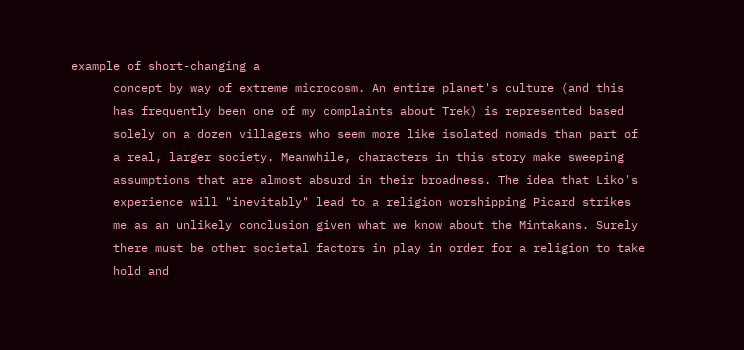example of short-changing a
      concept by way of extreme microcosm. An entire planet's culture (and this
      has frequently been one of my complaints about Trek) is represented based
      solely on a dozen villagers who seem more like isolated nomads than part of
      a real, larger society. Meanwhile, characters in this story make sweeping
      assumptions that are almost absurd in their broadness. The idea that Liko's
      experience will "inevitably" lead to a religion worshipping Picard strikes
      me as an unlikely conclusion given what we know about the Mintakans. Surely
      there must be other societal factors in play in order for a religion to take
      hold and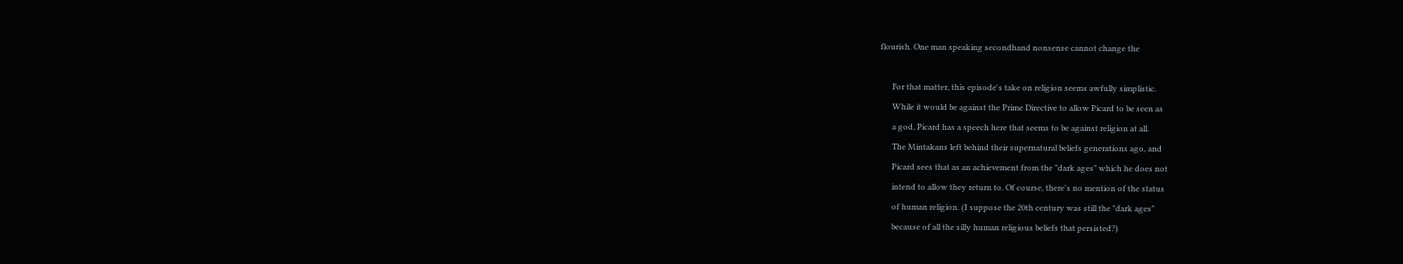flourish. One man speaking secondhand nonsense cannot change the

      For that matter, this episode's take on religion seems awfully simplistic.
      While it would be against the Prime Directive to allow Picard to be seen as
      a god, Picard has a speech here that seems to be against religion at all.
      The Mintakans left behind their supernatural beliefs generations ago, and
      Picard sees that as an achievement from the "dark ages" which he does not
      intend to allow they return to. Of course, there's no mention of the status
      of human religion. (I suppose the 20th century was still the "dark ages"
      because of all the silly human religious beliefs that persisted?)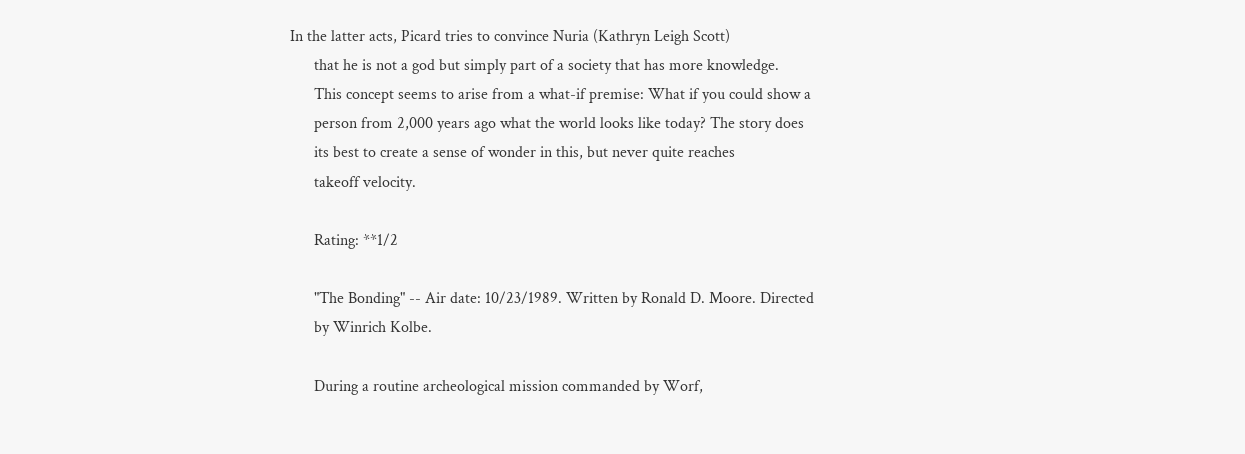In the latter acts, Picard tries to convince Nuria (Kathryn Leigh Scott)
      that he is not a god but simply part of a society that has more knowledge.
      This concept seems to arise from a what-if premise: What if you could show a
      person from 2,000 years ago what the world looks like today? The story does
      its best to create a sense of wonder in this, but never quite reaches
      takeoff velocity.

      Rating: **1/2

      "The Bonding" -- Air date: 10/23/1989. Written by Ronald D. Moore. Directed
      by Winrich Kolbe.

      During a routine archeological mission commanded by Worf,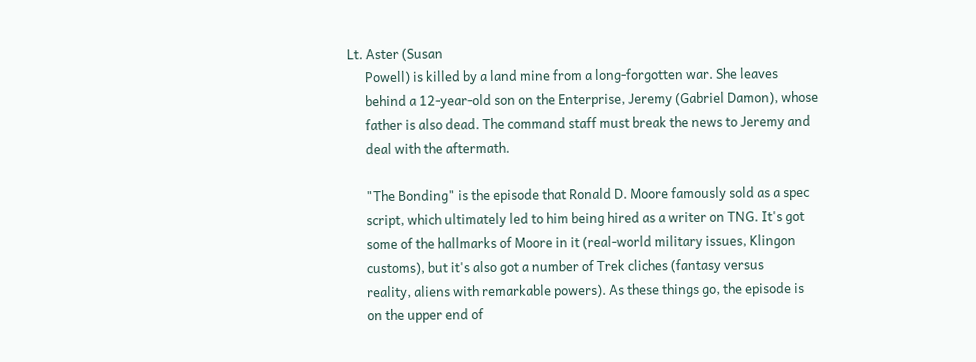Lt. Aster (Susan
      Powell) is killed by a land mine from a long-forgotten war. She leaves
      behind a 12-year-old son on the Enterprise, Jeremy (Gabriel Damon), whose
      father is also dead. The command staff must break the news to Jeremy and
      deal with the aftermath.

      "The Bonding" is the episode that Ronald D. Moore famously sold as a spec
      script, which ultimately led to him being hired as a writer on TNG. It's got
      some of the hallmarks of Moore in it (real-world military issues, Klingon
      customs), but it's also got a number of Trek cliches (fantasy versus
      reality, aliens with remarkable powers). As these things go, the episode is
      on the upper end of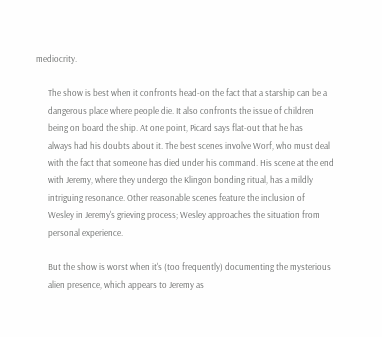mediocrity.

      The show is best when it confronts head-on the fact that a starship can be a
      dangerous place where people die. It also confronts the issue of children
      being on board the ship. At one point, Picard says flat-out that he has
      always had his doubts about it. The best scenes involve Worf, who must deal
      with the fact that someone has died under his command. His scene at the end
      with Jeremy, where they undergo the Klingon bonding ritual, has a mildly
      intriguing resonance. Other reasonable scenes feature the inclusion of
      Wesley in Jeremy's grieving process; Wesley approaches the situation from
      personal experience.

      But the show is worst when it's (too frequently) documenting the mysterious
      alien presence, which appears to Jeremy as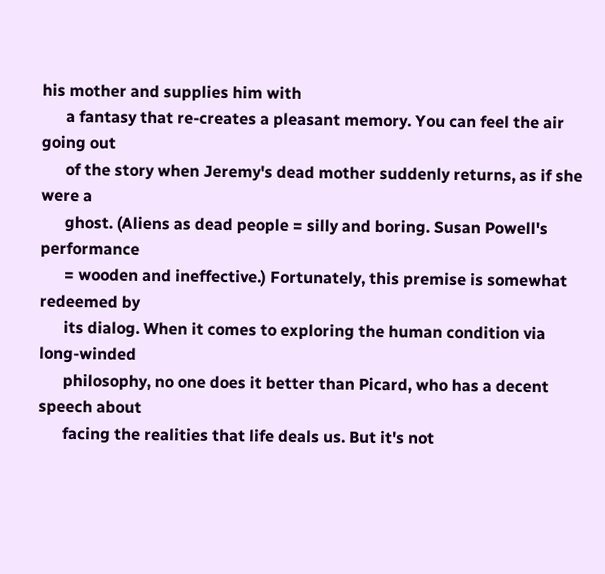his mother and supplies him with
      a fantasy that re-creates a pleasant memory. You can feel the air going out
      of the story when Jeremy's dead mother suddenly returns, as if she were a
      ghost. (Aliens as dead people = silly and boring. Susan Powell's performance
      = wooden and ineffective.) Fortunately, this premise is somewhat redeemed by
      its dialog. When it comes to exploring the human condition via long-winded
      philosophy, no one does it better than Picard, who has a decent speech about
      facing the realities that life deals us. But it's not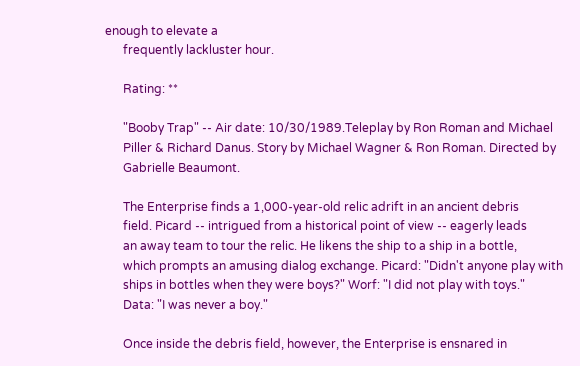enough to elevate a
      frequently lackluster hour.

      Rating: **

      "Booby Trap" -- Air date: 10/30/1989.Teleplay by Ron Roman and Michael
      Piller & Richard Danus. Story by Michael Wagner & Ron Roman. Directed by
      Gabrielle Beaumont.

      The Enterprise finds a 1,000-year-old relic adrift in an ancient debris
      field. Picard -- intrigued from a historical point of view -- eagerly leads
      an away team to tour the relic. He likens the ship to a ship in a bottle,
      which prompts an amusing dialog exchange. Picard: "Didn't anyone play with
      ships in bottles when they were boys?" Worf: "I did not play with toys."
      Data: "I was never a boy."

      Once inside the debris field, however, the Enterprise is ensnared in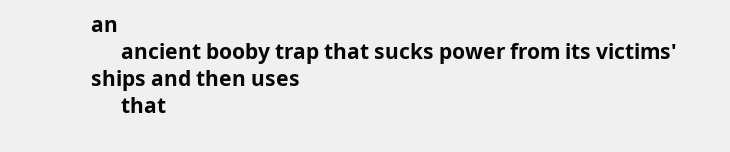an
      ancient booby trap that sucks power from its victims' ships and then uses
      that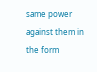same power against them in the form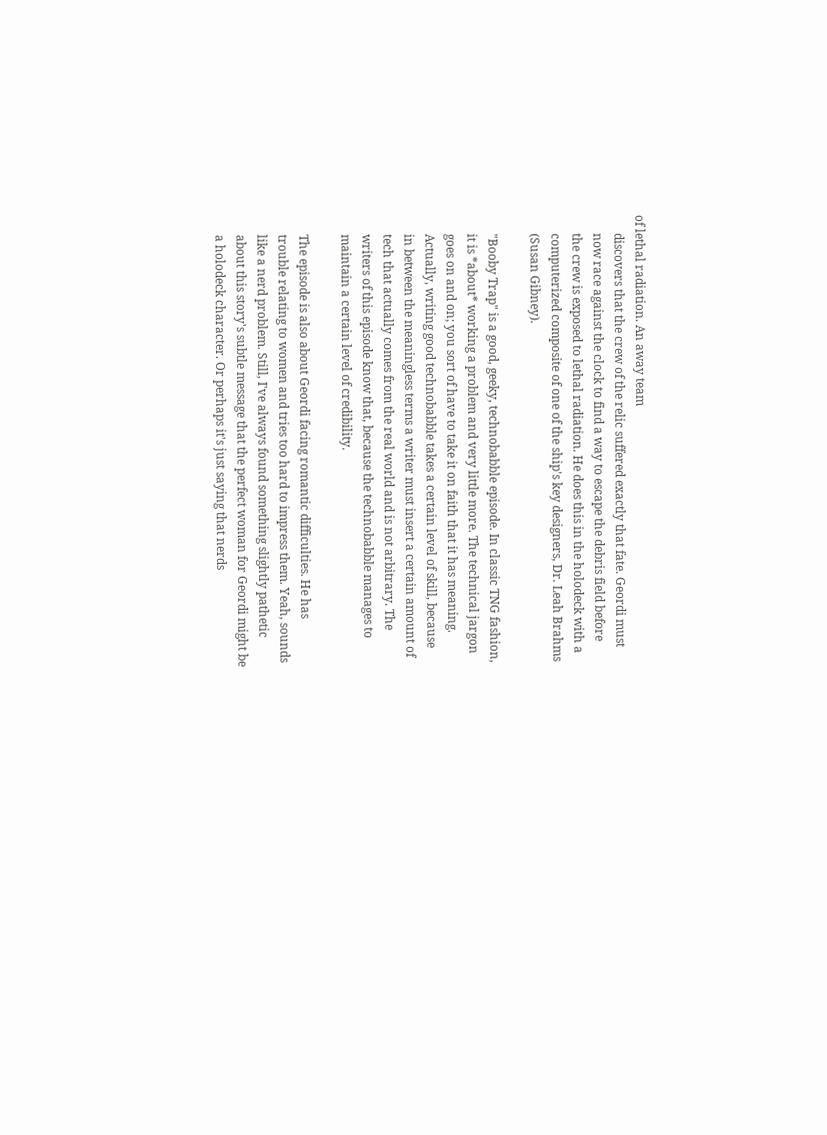of lethal radiation. An away team
      discovers that the crew of the relic suffered exactly that fate. Geordi must
      now race against the clock to find a way to escape the debris field before
      the crew is exposed to lethal radiation. He does this in the holodeck with a
      computerized composite of one of the ship's key designers, Dr. Leah Brahms
      (Susan Gibney).

      "Booby Trap" is a good, geeky, technobabble episode. In classic TNG fashion,
      it is *about* working a problem and very little more. The technical jargon
      goes on and on; you sort of have to take it on faith that it has meaning.
      Actually, writing good technobabble takes a certain level of skill, because
      in between the meaningless terms a writer must insert a certain amount of
      tech that actually comes from the real world and is not arbitrary. The
      writers of this episode know that, because the technobabble manages to
      maintain a certain level of credibility.

      The episode is also about Geordi facing romantic difficulties. He has
      trouble relating to women and tries too hard to impress them. Yeah, sounds
      like a nerd problem. Still, I've always found something slightly pathetic
      about this story's subtle message that the perfect woman for Geordi might be
      a holodeck character. Or perhaps it's just saying that nerds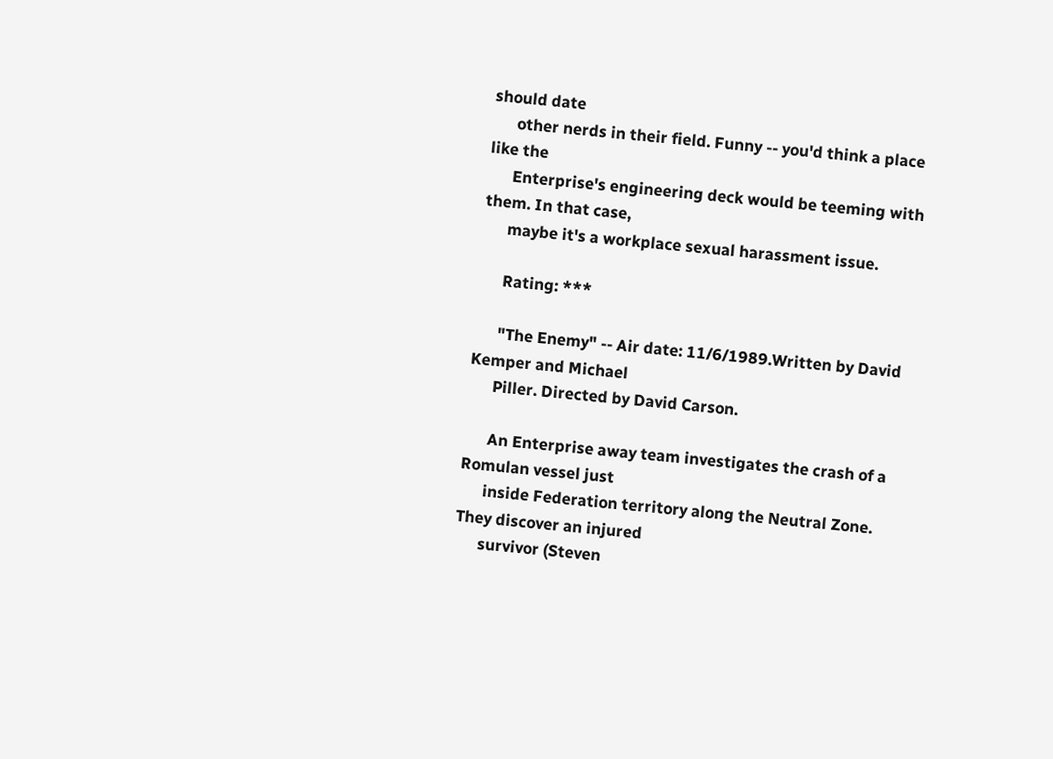should date
      other nerds in their field. Funny -- you'd think a place like the
      Enterprise's engineering deck would be teeming with them. In that case,
      maybe it's a workplace sexual harassment issue.

      Rating: ***

      "The Enemy" -- Air date: 11/6/1989.Written by David Kemper and Michael
      Piller. Directed by David Carson.

      An Enterprise away team investigates the crash of a Romulan vessel just
      inside Federation territory along the Neutral Zone. They discover an injured
      survivor (Steven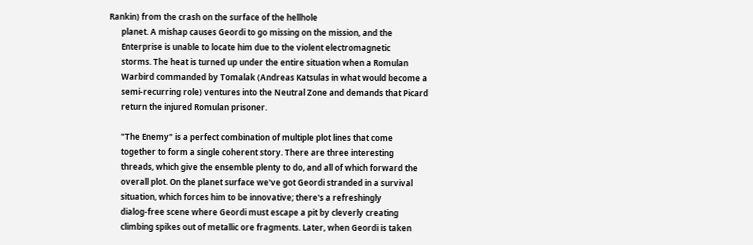Rankin) from the crash on the surface of the hellhole
      planet. A mishap causes Geordi to go missing on the mission, and the
      Enterprise is unable to locate him due to the violent electromagnetic
      storms. The heat is turned up under the entire situation when a Romulan
      Warbird commanded by Tomalak (Andreas Katsulas in what would become a
      semi-recurring role) ventures into the Neutral Zone and demands that Picard
      return the injured Romulan prisoner.

      "The Enemy" is a perfect combination of multiple plot lines that come
      together to form a single coherent story. There are three interesting
      threads, which give the ensemble plenty to do, and all of which forward the
      overall plot. On the planet surface we've got Geordi stranded in a survival
      situation, which forces him to be innovative; there's a refreshingly
      dialog-free scene where Geordi must escape a pit by cleverly creating
      climbing spikes out of metallic ore fragments. Later, when Geordi is taken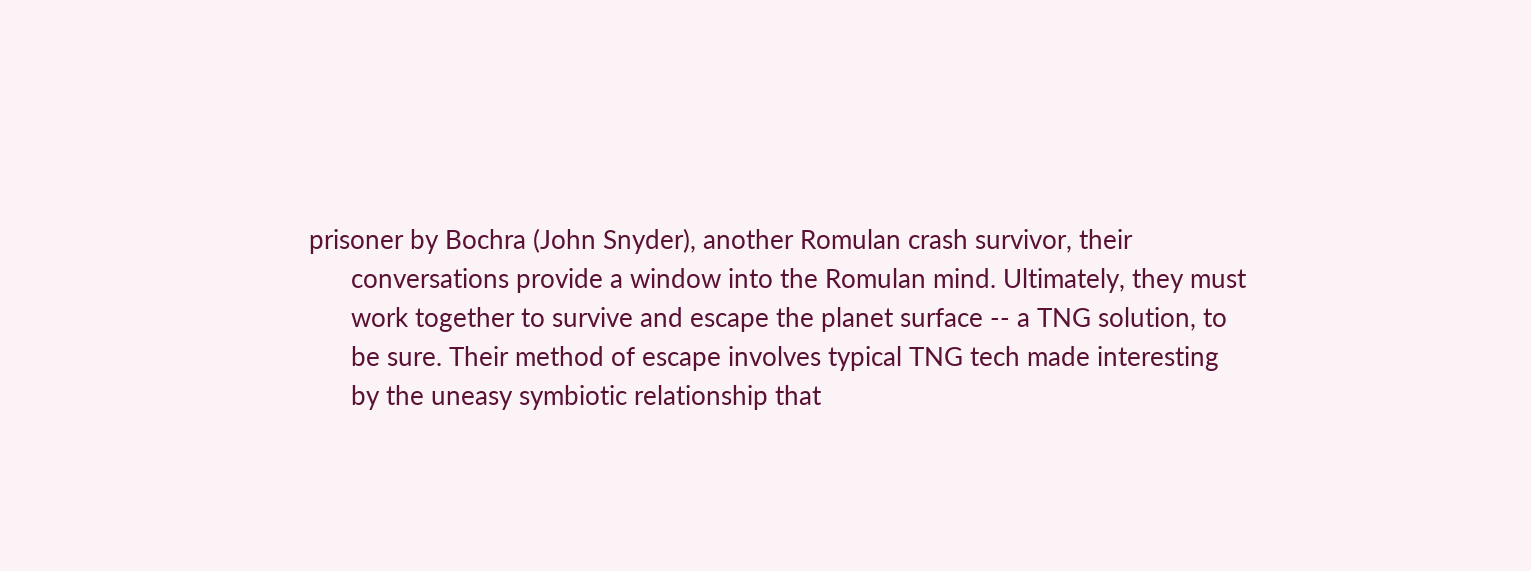prisoner by Bochra (John Snyder), another Romulan crash survivor, their
      conversations provide a window into the Romulan mind. Ultimately, they must
      work together to survive and escape the planet surface -- a TNG solution, to
      be sure. Their method of escape involves typical TNG tech made interesting
      by the uneasy symbiotic relationship that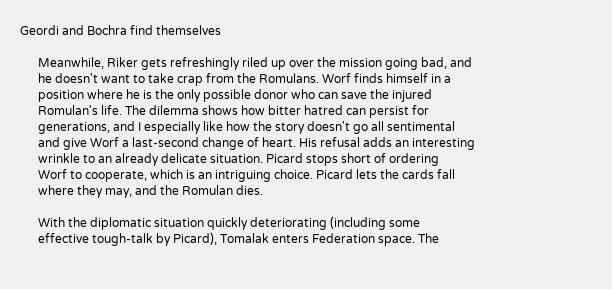Geordi and Bochra find themselves

      Meanwhile, Riker gets refreshingly riled up over the mission going bad, and
      he doesn't want to take crap from the Romulans. Worf finds himself in a
      position where he is the only possible donor who can save the injured
      Romulan's life. The dilemma shows how bitter hatred can persist for
      generations, and I especially like how the story doesn't go all sentimental
      and give Worf a last-second change of heart. His refusal adds an interesting
      wrinkle to an already delicate situation. Picard stops short of ordering
      Worf to cooperate, which is an intriguing choice. Picard lets the cards fall
      where they may, and the Romulan dies.

      With the diplomatic situation quickly deteriorating (including some
      effective tough-talk by Picard), Tomalak enters Federation space. The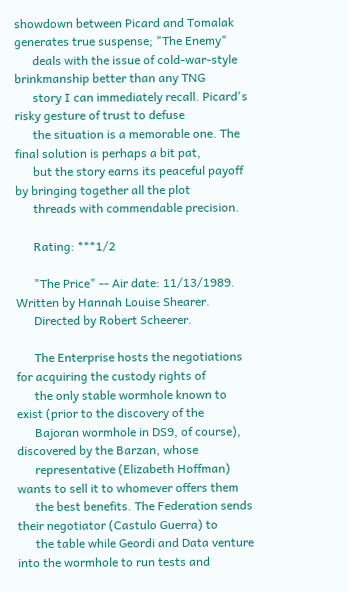showdown between Picard and Tomalak generates true suspense; "The Enemy"
      deals with the issue of cold-war-style brinkmanship better than any TNG
      story I can immediately recall. Picard's risky gesture of trust to defuse
      the situation is a memorable one. The final solution is perhaps a bit pat,
      but the story earns its peaceful payoff by bringing together all the plot
      threads with commendable precision.

      Rating: ***1/2

      "The Price" -- Air date: 11/13/1989. Written by Hannah Louise Shearer.
      Directed by Robert Scheerer.

      The Enterprise hosts the negotiations for acquiring the custody rights of
      the only stable wormhole known to exist (prior to the discovery of the
      Bajoran wormhole in DS9, of course), discovered by the Barzan, whose
      representative (Elizabeth Hoffman) wants to sell it to whomever offers them
      the best benefits. The Federation sends their negotiator (Castulo Guerra) to
      the table while Geordi and Data venture into the wormhole to run tests and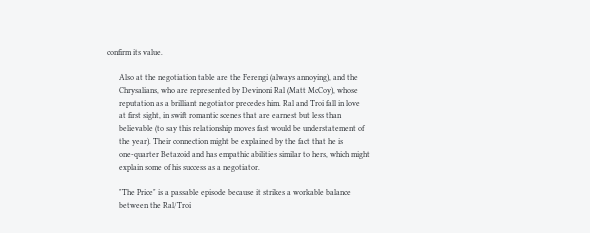confirm its value.

      Also at the negotiation table are the Ferengi (always annoying), and the
      Chrysalians, who are represented by Devinoni Ral (Matt McCoy), whose
      reputation as a brilliant negotiator precedes him. Ral and Troi fall in love
      at first sight, in swift romantic scenes that are earnest but less than
      believable (to say this relationship moves fast would be understatement of
      the year). Their connection might be explained by the fact that he is
      one-quarter Betazoid and has empathic abilities similar to hers, which might
      explain some of his success as a negotiator.

      "The Price" is a passable episode because it strikes a workable balance
      between the Ral/Troi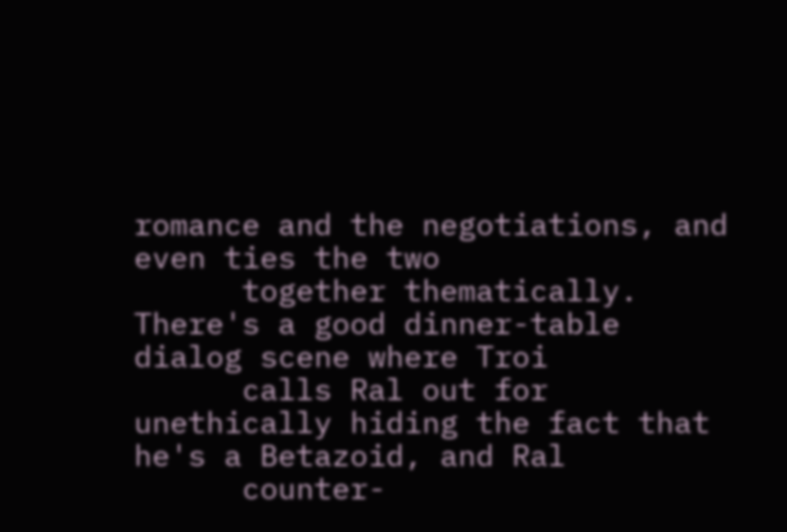romance and the negotiations, and even ties the two
      together thematically. There's a good dinner-table dialog scene where Troi
      calls Ral out for unethically hiding the fact that he's a Betazoid, and Ral
      counter-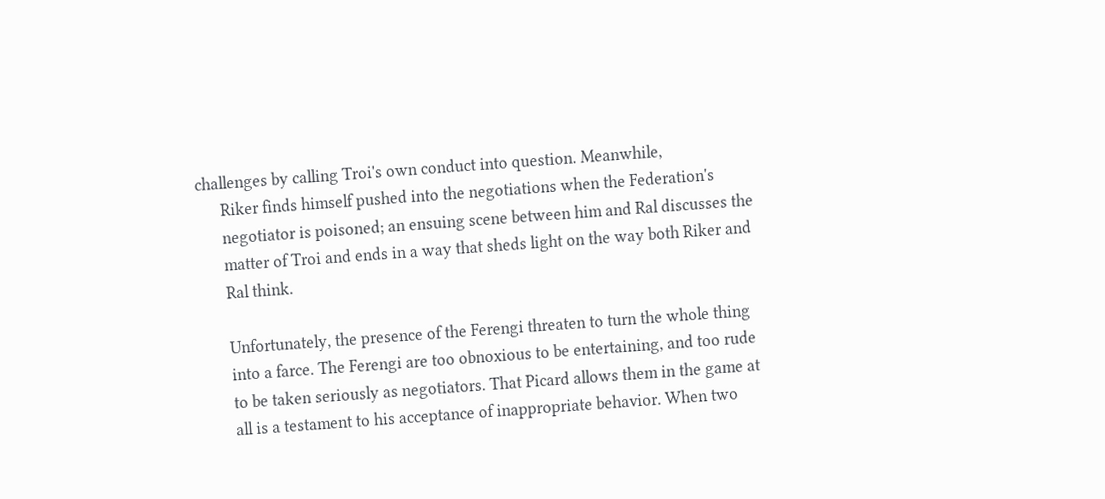challenges by calling Troi's own conduct into question. Meanwhile,
      Riker finds himself pushed into the negotiations when the Federation's
      negotiator is poisoned; an ensuing scene between him and Ral discusses the
      matter of Troi and ends in a way that sheds light on the way both Riker and
      Ral think.

      Unfortunately, the presence of the Ferengi threaten to turn the whole thing
      into a farce. The Ferengi are too obnoxious to be entertaining, and too rude
      to be taken seriously as negotiators. That Picard allows them in the game at
      all is a testament to his acceptance of inappropriate behavior. When two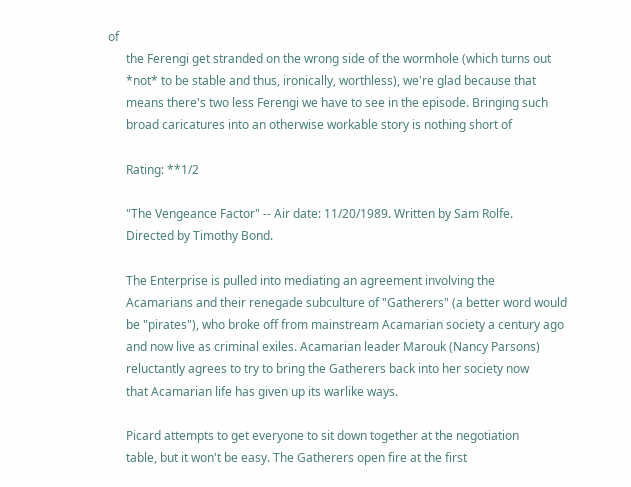of
      the Ferengi get stranded on the wrong side of the wormhole (which turns out
      *not* to be stable and thus, ironically, worthless), we're glad because that
      means there's two less Ferengi we have to see in the episode. Bringing such
      broad caricatures into an otherwise workable story is nothing short of

      Rating: **1/2

      "The Vengeance Factor" -- Air date: 11/20/1989. Written by Sam Rolfe.
      Directed by Timothy Bond.

      The Enterprise is pulled into mediating an agreement involving the
      Acamarians and their renegade subculture of "Gatherers" (a better word would
      be "pirates"), who broke off from mainstream Acamarian society a century ago
      and now live as criminal exiles. Acamarian leader Marouk (Nancy Parsons)
      reluctantly agrees to try to bring the Gatherers back into her society now
      that Acamarian life has given up its warlike ways.

      Picard attempts to get everyone to sit down together at the negotiation
      table, but it won't be easy. The Gatherers open fire at the first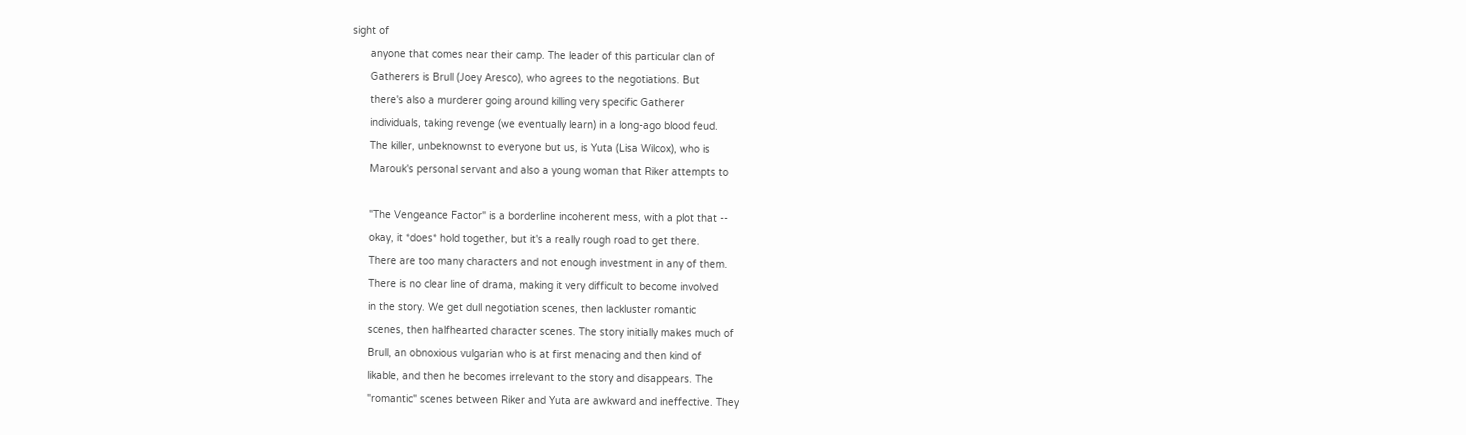sight of
      anyone that comes near their camp. The leader of this particular clan of
      Gatherers is Brull (Joey Aresco), who agrees to the negotiations. But
      there's also a murderer going around killing very specific Gatherer
      individuals, taking revenge (we eventually learn) in a long-ago blood feud.
      The killer, unbeknownst to everyone but us, is Yuta (Lisa Wilcox), who is
      Marouk's personal servant and also a young woman that Riker attempts to

      "The Vengeance Factor" is a borderline incoherent mess, with a plot that --
      okay, it *does* hold together, but it's a really rough road to get there.
      There are too many characters and not enough investment in any of them.
      There is no clear line of drama, making it very difficult to become involved
      in the story. We get dull negotiation scenes, then lackluster romantic
      scenes, then halfhearted character scenes. The story initially makes much of
      Brull, an obnoxious vulgarian who is at first menacing and then kind of
      likable, and then he becomes irrelevant to the story and disappears. The
      "romantic" scenes between Riker and Yuta are awkward and ineffective. They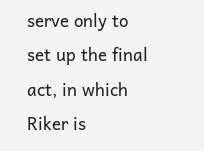serve only to set up the final act, in which Riker is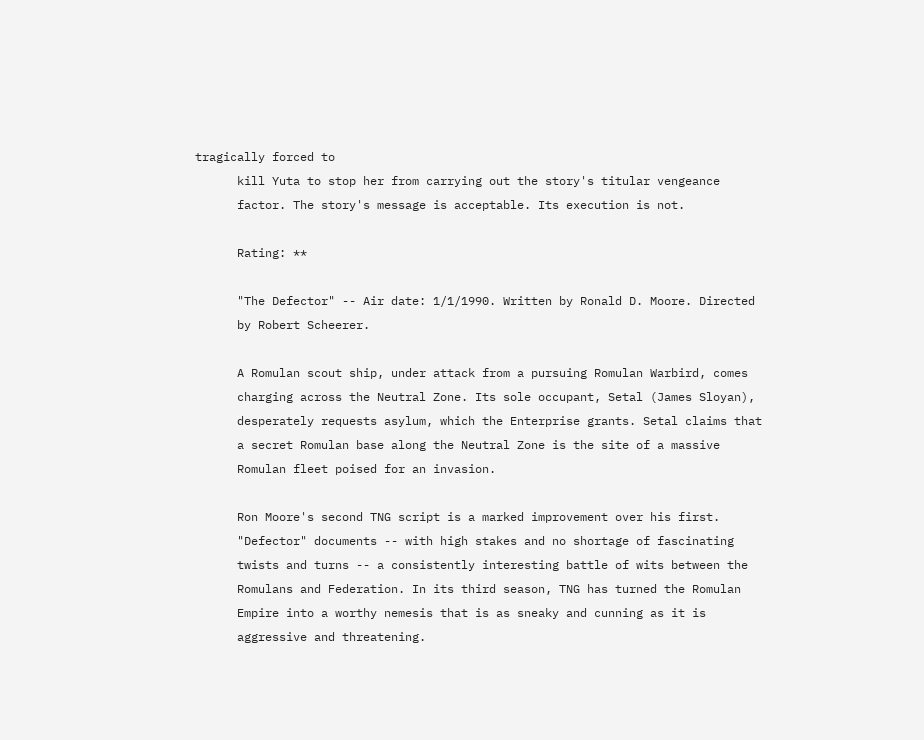tragically forced to
      kill Yuta to stop her from carrying out the story's titular vengeance
      factor. The story's message is acceptable. Its execution is not.

      Rating: **

      "The Defector" -- Air date: 1/1/1990. Written by Ronald D. Moore. Directed
      by Robert Scheerer.

      A Romulan scout ship, under attack from a pursuing Romulan Warbird, comes
      charging across the Neutral Zone. Its sole occupant, Setal (James Sloyan),
      desperately requests asylum, which the Enterprise grants. Setal claims that
      a secret Romulan base along the Neutral Zone is the site of a massive
      Romulan fleet poised for an invasion.

      Ron Moore's second TNG script is a marked improvement over his first.
      "Defector" documents -- with high stakes and no shortage of fascinating
      twists and turns -- a consistently interesting battle of wits between the
      Romulans and Federation. In its third season, TNG has turned the Romulan
      Empire into a worthy nemesis that is as sneaky and cunning as it is
      aggressive and threatening.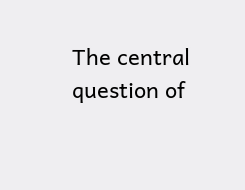The central question of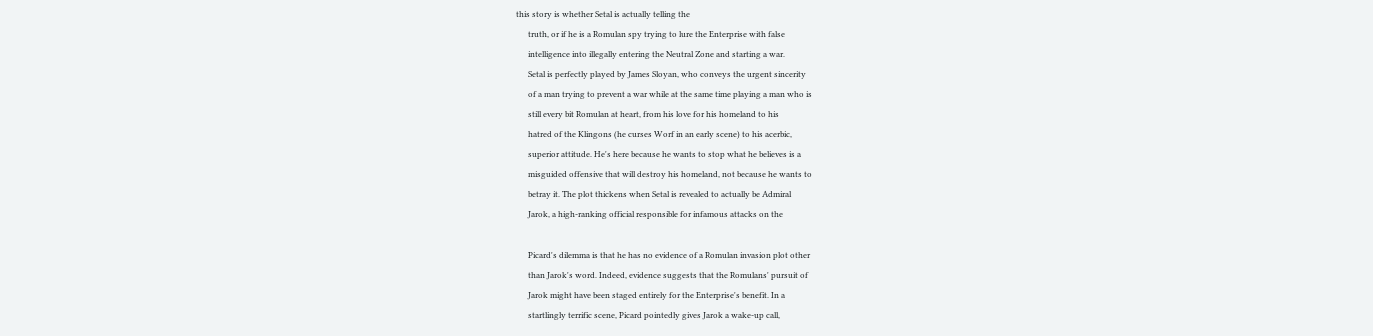this story is whether Setal is actually telling the
      truth, or if he is a Romulan spy trying to lure the Enterprise with false
      intelligence into illegally entering the Neutral Zone and starting a war.
      Setal is perfectly played by James Sloyan, who conveys the urgent sincerity
      of a man trying to prevent a war while at the same time playing a man who is
      still every bit Romulan at heart, from his love for his homeland to his
      hatred of the Klingons (he curses Worf in an early scene) to his acerbic,
      superior attitude. He's here because he wants to stop what he believes is a
      misguided offensive that will destroy his homeland, not because he wants to
      betray it. The plot thickens when Setal is revealed to actually be Admiral
      Jarok, a high-ranking official responsible for infamous attacks on the

      Picard's dilemma is that he has no evidence of a Romulan invasion plot other
      than Jarok's word. Indeed, evidence suggests that the Romulans' pursuit of
      Jarok might have been staged entirely for the Enterprise's benefit. In a
      startlingly terrific scene, Picard pointedly gives Jarok a wake-up call,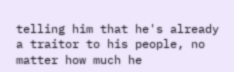telling him that he's already a traitor to his people, no matter how much he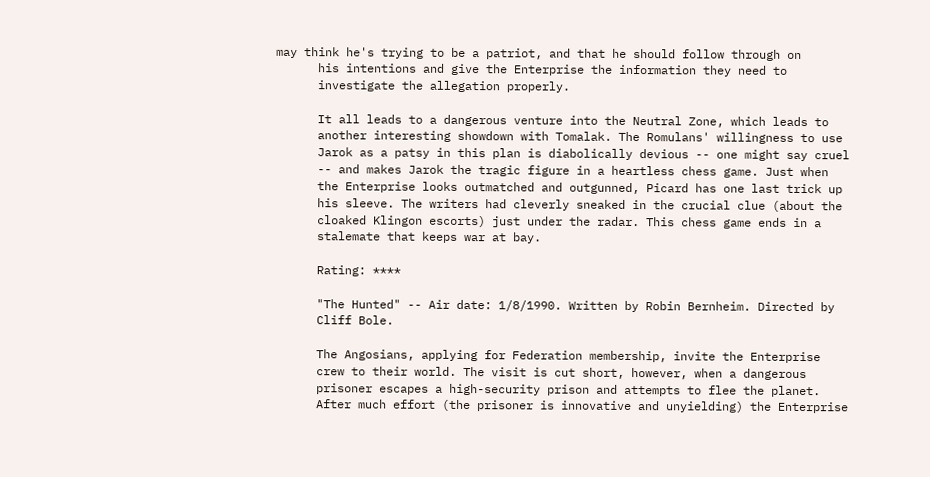may think he's trying to be a patriot, and that he should follow through on
      his intentions and give the Enterprise the information they need to
      investigate the allegation properly.

      It all leads to a dangerous venture into the Neutral Zone, which leads to
      another interesting showdown with Tomalak. The Romulans' willingness to use
      Jarok as a patsy in this plan is diabolically devious -- one might say cruel
      -- and makes Jarok the tragic figure in a heartless chess game. Just when
      the Enterprise looks outmatched and outgunned, Picard has one last trick up
      his sleeve. The writers had cleverly sneaked in the crucial clue (about the
      cloaked Klingon escorts) just under the radar. This chess game ends in a
      stalemate that keeps war at bay.

      Rating: ****

      "The Hunted" -- Air date: 1/8/1990. Written by Robin Bernheim. Directed by
      Cliff Bole.

      The Angosians, applying for Federation membership, invite the Enterprise
      crew to their world. The visit is cut short, however, when a dangerous
      prisoner escapes a high-security prison and attempts to flee the planet.
      After much effort (the prisoner is innovative and unyielding) the Enterprise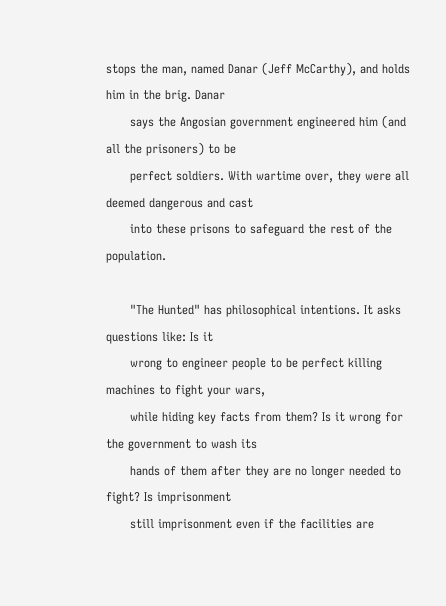stops the man, named Danar (Jeff McCarthy), and holds him in the brig. Danar
      says the Angosian government engineered him (and all the prisoners) to be
      perfect soldiers. With wartime over, they were all deemed dangerous and cast
      into these prisons to safeguard the rest of the population.

      "The Hunted" has philosophical intentions. It asks questions like: Is it
      wrong to engineer people to be perfect killing machines to fight your wars,
      while hiding key facts from them? Is it wrong for the government to wash its
      hands of them after they are no longer needed to fight? Is imprisonment
      still imprisonment even if the facilities are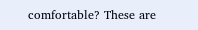comfortable? These are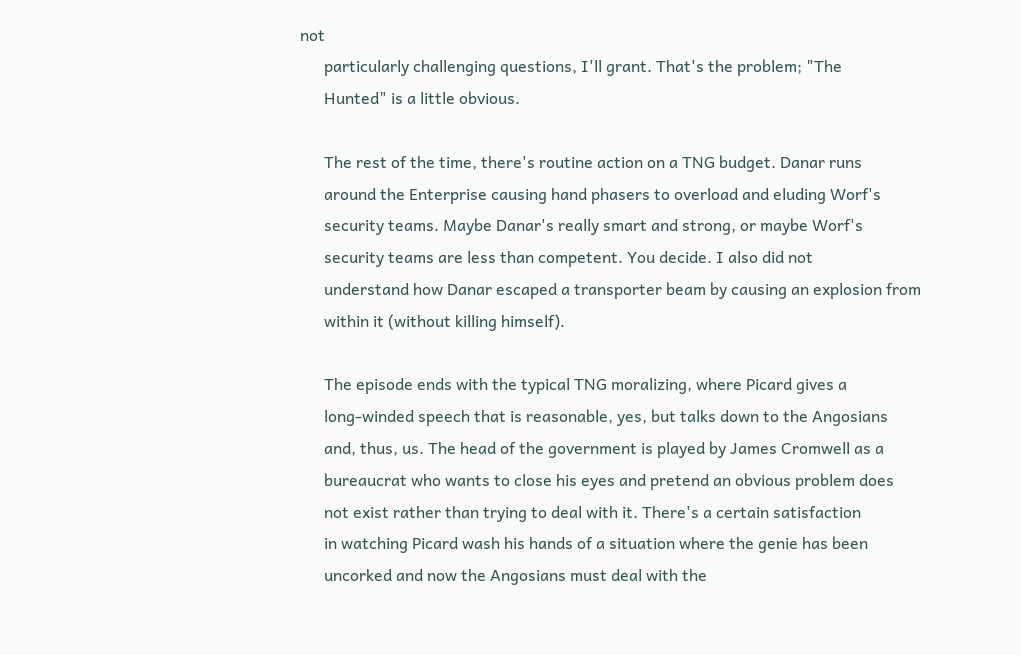not
      particularly challenging questions, I'll grant. That's the problem; "The
      Hunted" is a little obvious.

      The rest of the time, there's routine action on a TNG budget. Danar runs
      around the Enterprise causing hand phasers to overload and eluding Worf's
      security teams. Maybe Danar's really smart and strong, or maybe Worf's
      security teams are less than competent. You decide. I also did not
      understand how Danar escaped a transporter beam by causing an explosion from
      within it (without killing himself).

      The episode ends with the typical TNG moralizing, where Picard gives a
      long-winded speech that is reasonable, yes, but talks down to the Angosians
      and, thus, us. The head of the government is played by James Cromwell as a
      bureaucrat who wants to close his eyes and pretend an obvious problem does
      not exist rather than trying to deal with it. There's a certain satisfaction
      in watching Picard wash his hands of a situation where the genie has been
      uncorked and now the Angosians must deal with the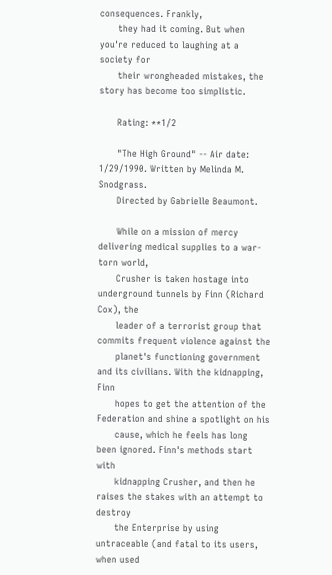consequences. Frankly,
      they had it coming. But when you're reduced to laughing at a society for
      their wrongheaded mistakes, the story has become too simplistic.

      Rating: **1/2

      "The High Ground" -- Air date: 1/29/1990. Written by Melinda M. Snodgrass.
      Directed by Gabrielle Beaumont.

      While on a mission of mercy delivering medical supplies to a war-torn world,
      Crusher is taken hostage into underground tunnels by Finn (Richard Cox), the
      leader of a terrorist group that commits frequent violence against the
      planet's functioning government and its civilians. With the kidnapping, Finn
      hopes to get the attention of the Federation and shine a spotlight on his
      cause, which he feels has long been ignored. Finn's methods start with
      kidnapping Crusher, and then he raises the stakes with an attempt to destroy
      the Enterprise by using untraceable (and fatal to its users, when used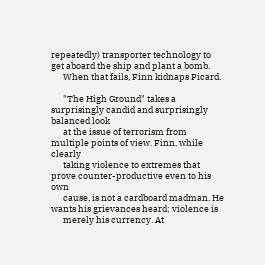repeatedly) transporter technology to get aboard the ship and plant a bomb.
      When that fails, Finn kidnaps Picard.

      "The High Ground" takes a surprisingly candid and surprisingly balanced look
      at the issue of terrorism from multiple points of view. Finn, while clearly
      taking violence to extremes that prove counter-productive even to his own
      cause, is not a cardboard madman. He wants his grievances heard; violence is
      merely his currency. At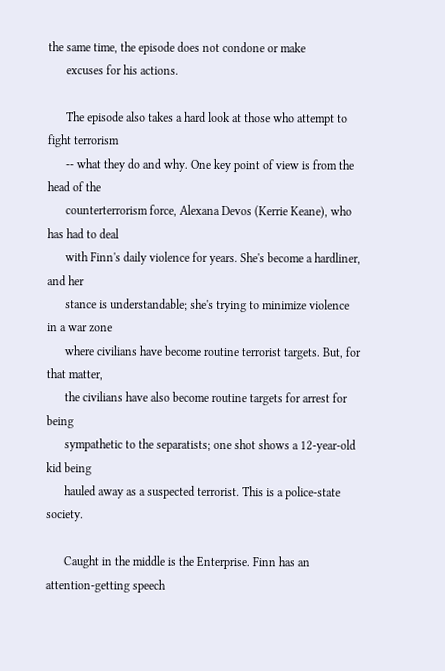the same time, the episode does not condone or make
      excuses for his actions.

      The episode also takes a hard look at those who attempt to fight terrorism
      -- what they do and why. One key point of view is from the head of the
      counterterrorism force, Alexana Devos (Kerrie Keane), who has had to deal
      with Finn's daily violence for years. She's become a hardliner, and her
      stance is understandable; she's trying to minimize violence in a war zone
      where civilians have become routine terrorist targets. But, for that matter,
      the civilians have also become routine targets for arrest for being
      sympathetic to the separatists; one shot shows a 12-year-old kid being
      hauled away as a suspected terrorist. This is a police-state society.

      Caught in the middle is the Enterprise. Finn has an attention-getting speech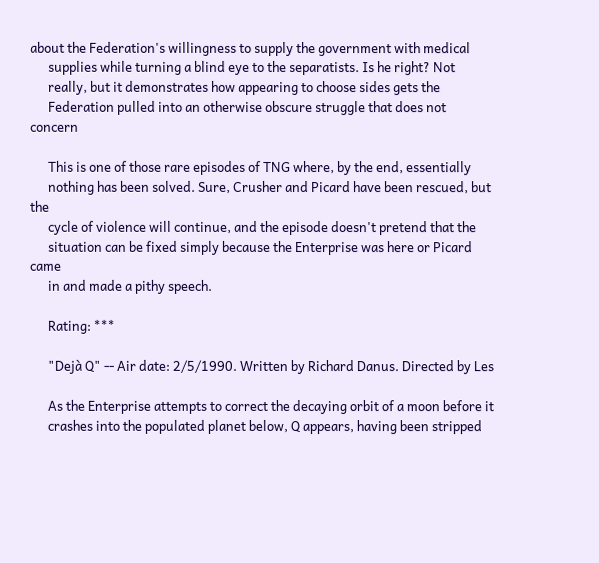about the Federation's willingness to supply the government with medical
      supplies while turning a blind eye to the separatists. Is he right? Not
      really, but it demonstrates how appearing to choose sides gets the
      Federation pulled into an otherwise obscure struggle that does not concern

      This is one of those rare episodes of TNG where, by the end, essentially
      nothing has been solved. Sure, Crusher and Picard have been rescued, but the
      cycle of violence will continue, and the episode doesn't pretend that the
      situation can be fixed simply because the Enterprise was here or Picard came
      in and made a pithy speech.

      Rating: ***

      "Dejà Q" -- Air date: 2/5/1990. Written by Richard Danus. Directed by Les

      As the Enterprise attempts to correct the decaying orbit of a moon before it
      crashes into the populated planet below, Q appears, having been stripped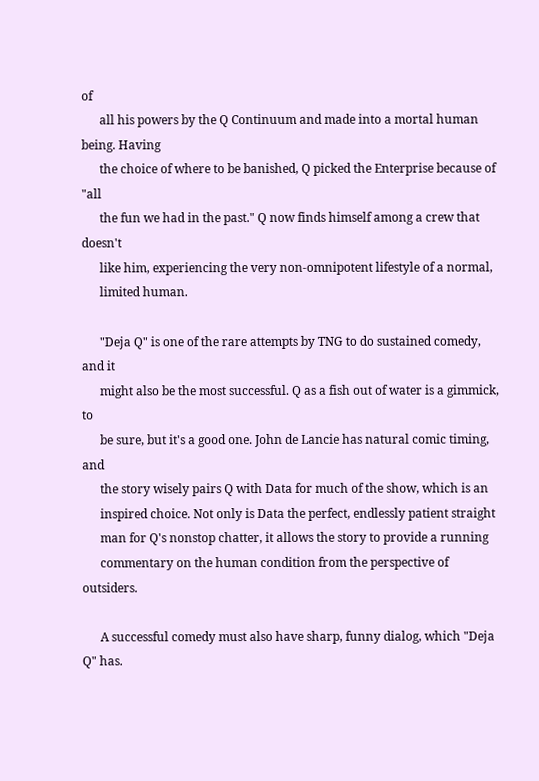of
      all his powers by the Q Continuum and made into a mortal human being. Having
      the choice of where to be banished, Q picked the Enterprise because of "all
      the fun we had in the past." Q now finds himself among a crew that doesn't
      like him, experiencing the very non-omnipotent lifestyle of a normal,
      limited human.

      "Deja Q" is one of the rare attempts by TNG to do sustained comedy, and it
      might also be the most successful. Q as a fish out of water is a gimmick, to
      be sure, but it's a good one. John de Lancie has natural comic timing, and
      the story wisely pairs Q with Data for much of the show, which is an
      inspired choice. Not only is Data the perfect, endlessly patient straight
      man for Q's nonstop chatter, it allows the story to provide a running
      commentary on the human condition from the perspective of outsiders.

      A successful comedy must also have sharp, funny dialog, which "Deja Q" has.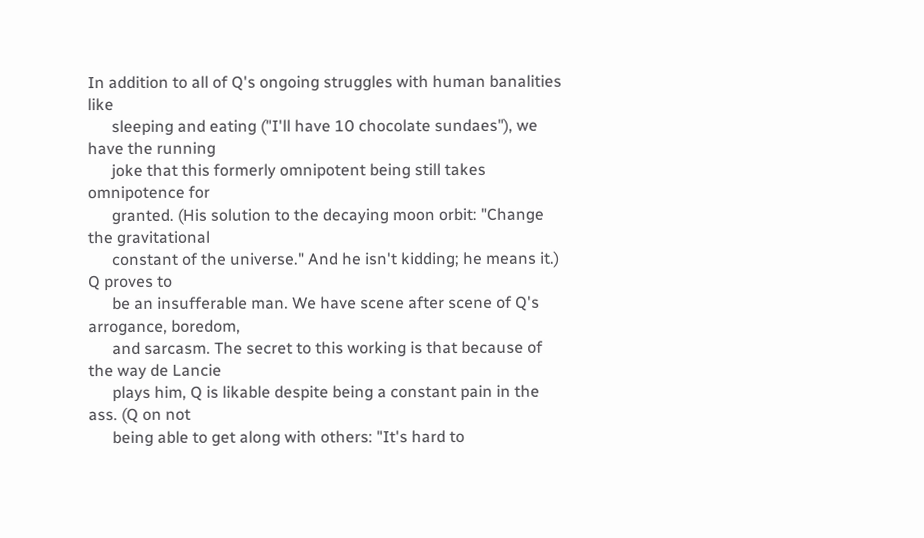In addition to all of Q's ongoing struggles with human banalities like
      sleeping and eating ("I'll have 10 chocolate sundaes"), we have the running
      joke that this formerly omnipotent being still takes omnipotence for
      granted. (His solution to the decaying moon orbit: "Change the gravitational
      constant of the universe." And he isn't kidding; he means it.) Q proves to
      be an insufferable man. We have scene after scene of Q's arrogance, boredom,
      and sarcasm. The secret to this working is that because of the way de Lancie
      plays him, Q is likable despite being a constant pain in the ass. (Q on not
      being able to get along with others: "It's hard to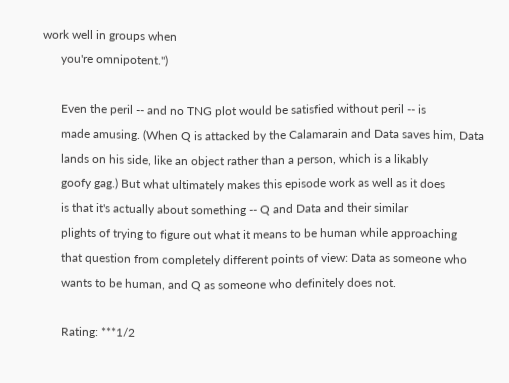work well in groups when
      you're omnipotent.")

      Even the peril -- and no TNG plot would be satisfied without peril -- is
      made amusing. (When Q is attacked by the Calamarain and Data saves him, Data
      lands on his side, like an object rather than a person, which is a likably
      goofy gag.) But what ultimately makes this episode work as well as it does
      is that it's actually about something -- Q and Data and their similar
      plights of trying to figure out what it means to be human while approaching
      that question from completely different points of view: Data as someone who
      wants to be human, and Q as someone who definitely does not.

      Rating: ***1/2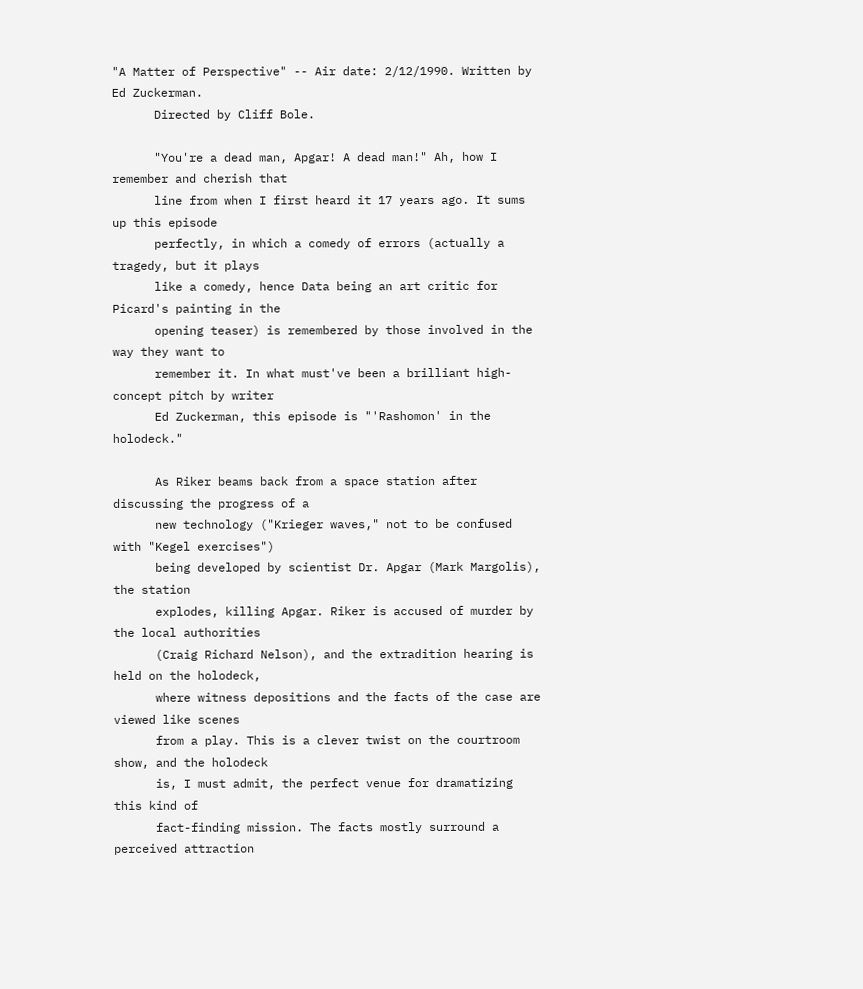"A Matter of Perspective" -- Air date: 2/12/1990. Written by Ed Zuckerman.
      Directed by Cliff Bole.

      "You're a dead man, Apgar! A dead man!" Ah, how I remember and cherish that
      line from when I first heard it 17 years ago. It sums up this episode
      perfectly, in which a comedy of errors (actually a tragedy, but it plays
      like a comedy, hence Data being an art critic for Picard's painting in the
      opening teaser) is remembered by those involved in the way they want to
      remember it. In what must've been a brilliant high-concept pitch by writer
      Ed Zuckerman, this episode is "'Rashomon' in the holodeck."

      As Riker beams back from a space station after discussing the progress of a
      new technology ("Krieger waves," not to be confused with "Kegel exercises")
      being developed by scientist Dr. Apgar (Mark Margolis), the station
      explodes, killing Apgar. Riker is accused of murder by the local authorities
      (Craig Richard Nelson), and the extradition hearing is held on the holodeck,
      where witness depositions and the facts of the case are viewed like scenes
      from a play. This is a clever twist on the courtroom show, and the holodeck
      is, I must admit, the perfect venue for dramatizing this kind of
      fact-finding mission. The facts mostly surround a perceived attraction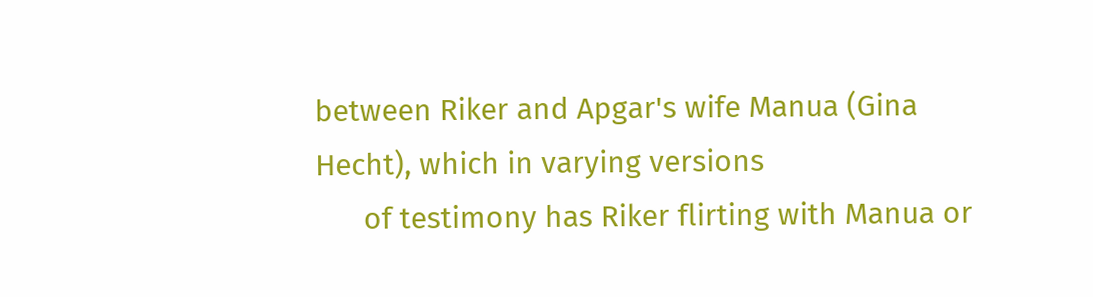between Riker and Apgar's wife Manua (Gina Hecht), which in varying versions
      of testimony has Riker flirting with Manua or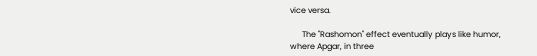vice versa.

      The "Rashomon" effect eventually plays like humor, where Apgar, in three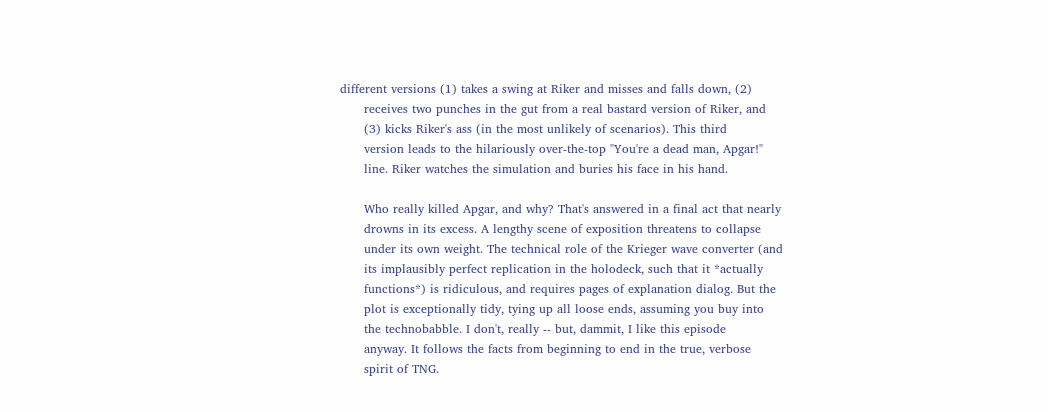different versions (1) takes a swing at Riker and misses and falls down, (2)
      receives two punches in the gut from a real bastard version of Riker, and
      (3) kicks Riker's ass (in the most unlikely of scenarios). This third
      version leads to the hilariously over-the-top "You're a dead man, Apgar!"
      line. Riker watches the simulation and buries his face in his hand.

      Who really killed Apgar, and why? That's answered in a final act that nearly
      drowns in its excess. A lengthy scene of exposition threatens to collapse
      under its own weight. The technical role of the Krieger wave converter (and
      its implausibly perfect replication in the holodeck, such that it *actually
      functions*) is ridiculous, and requires pages of explanation dialog. But the
      plot is exceptionally tidy, tying up all loose ends, assuming you buy into
      the technobabble. I don't, really -- but, dammit, I like this episode
      anyway. It follows the facts from beginning to end in the true, verbose
      spirit of TNG.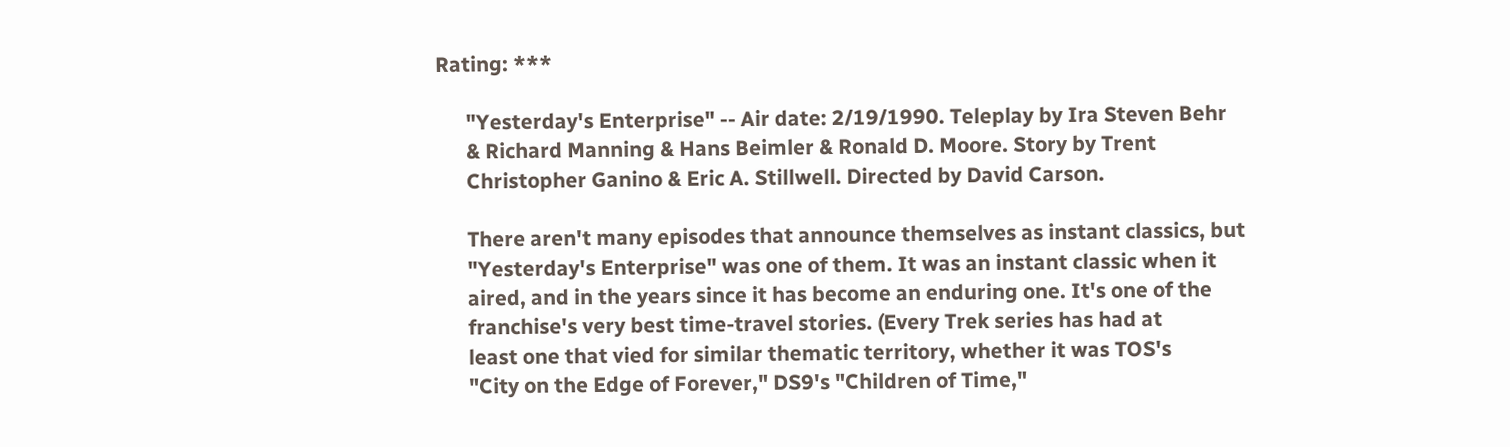Rating: ***

      "Yesterday's Enterprise" -- Air date: 2/19/1990. Teleplay by Ira Steven Behr
      & Richard Manning & Hans Beimler & Ronald D. Moore. Story by Trent
      Christopher Ganino & Eric A. Stillwell. Directed by David Carson.

      There aren't many episodes that announce themselves as instant classics, but
      "Yesterday's Enterprise" was one of them. It was an instant classic when it
      aired, and in the years since it has become an enduring one. It's one of the
      franchise's very best time-travel stories. (Every Trek series has had at
      least one that vied for similar thematic territory, whether it was TOS's
      "City on the Edge of Forever," DS9's "Children of Time,"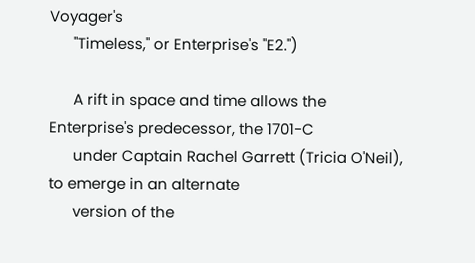Voyager's
      "Timeless," or Enterprise's "E2.")

      A rift in space and time allows the Enterprise's predecessor, the 1701-C
      under Captain Rachel Garrett (Tricia O'Neil), to emerge in an alternate
      version of the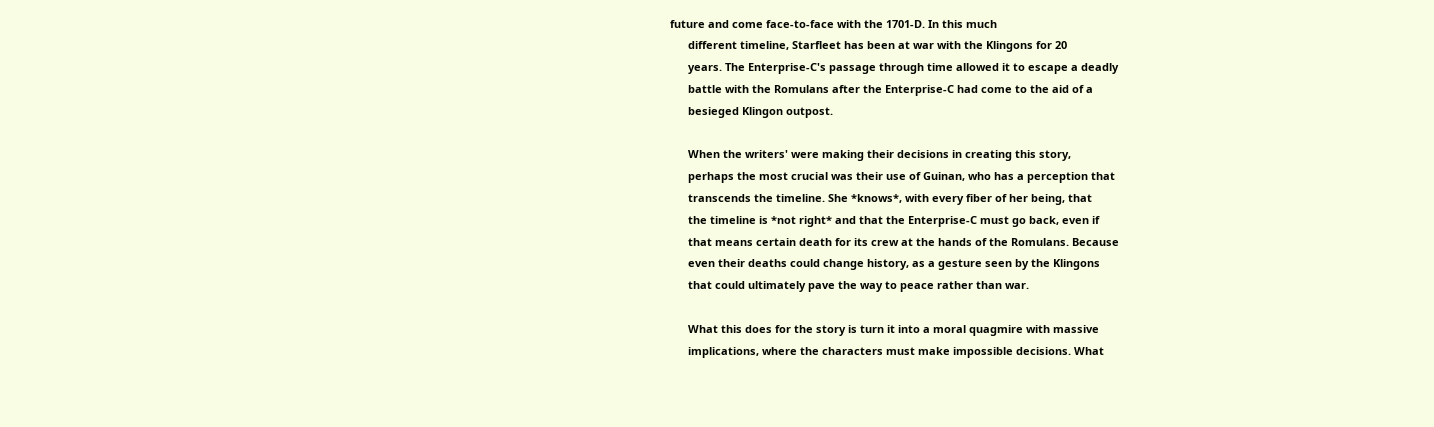future and come face-to-face with the 1701-D. In this much
      different timeline, Starfleet has been at war with the Klingons for 20
      years. The Enterprise-C's passage through time allowed it to escape a deadly
      battle with the Romulans after the Enterprise-C had come to the aid of a
      besieged Klingon outpost.

      When the writers' were making their decisions in creating this story,
      perhaps the most crucial was their use of Guinan, who has a perception that
      transcends the timeline. She *knows*, with every fiber of her being, that
      the timeline is *not right* and that the Enterprise-C must go back, even if
      that means certain death for its crew at the hands of the Romulans. Because
      even their deaths could change history, as a gesture seen by the Klingons
      that could ultimately pave the way to peace rather than war.

      What this does for the story is turn it into a moral quagmire with massive
      implications, where the characters must make impossible decisions. What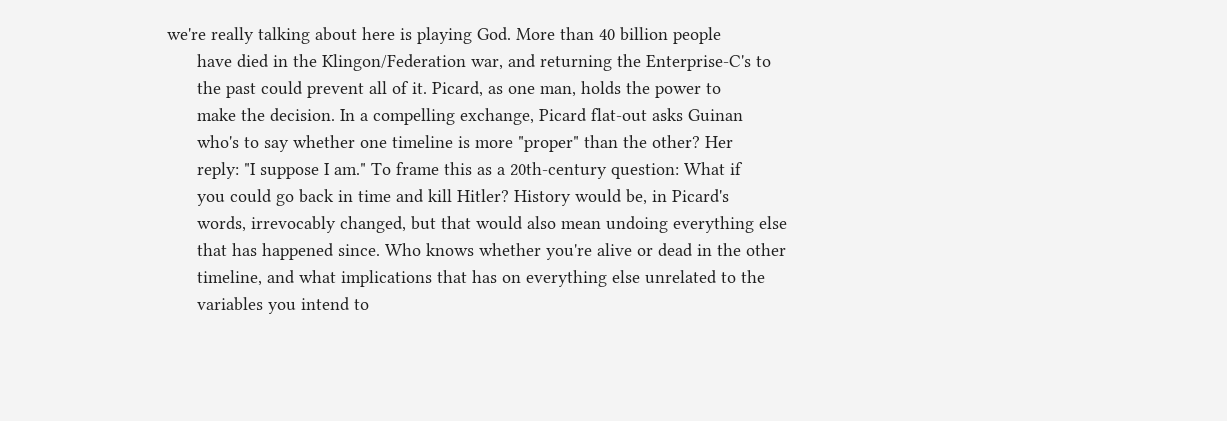we're really talking about here is playing God. More than 40 billion people
      have died in the Klingon/Federation war, and returning the Enterprise-C's to
      the past could prevent all of it. Picard, as one man, holds the power to
      make the decision. In a compelling exchange, Picard flat-out asks Guinan
      who's to say whether one timeline is more "proper" than the other? Her
      reply: "I suppose I am." To frame this as a 20th-century question: What if
      you could go back in time and kill Hitler? History would be, in Picard's
      words, irrevocably changed, but that would also mean undoing everything else
      that has happened since. Who knows whether you're alive or dead in the other
      timeline, and what implications that has on everything else unrelated to the
      variables you intend to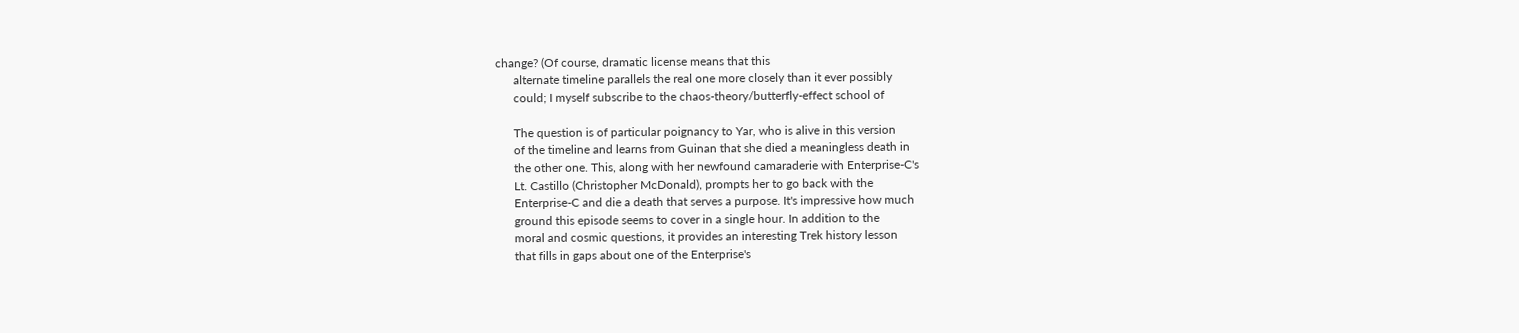change? (Of course, dramatic license means that this
      alternate timeline parallels the real one more closely than it ever possibly
      could; I myself subscribe to the chaos-theory/butterfly-effect school of

      The question is of particular poignancy to Yar, who is alive in this version
      of the timeline and learns from Guinan that she died a meaningless death in
      the other one. This, along with her newfound camaraderie with Enterprise-C's
      Lt. Castillo (Christopher McDonald), prompts her to go back with the
      Enterprise-C and die a death that serves a purpose. It's impressive how much
      ground this episode seems to cover in a single hour. In addition to the
      moral and cosmic questions, it provides an interesting Trek history lesson
      that fills in gaps about one of the Enterprise's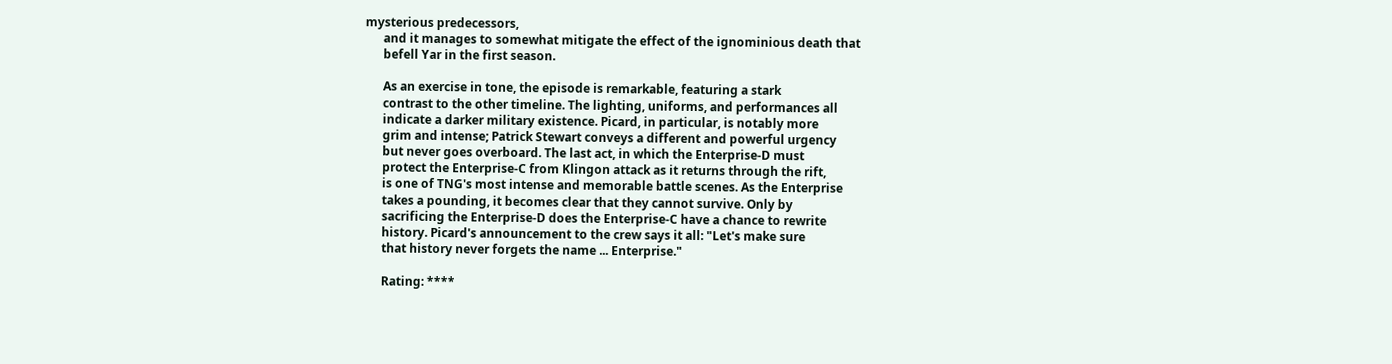mysterious predecessors,
      and it manages to somewhat mitigate the effect of the ignominious death that
      befell Yar in the first season.

      As an exercise in tone, the episode is remarkable, featuring a stark
      contrast to the other timeline. The lighting, uniforms, and performances all
      indicate a darker military existence. Picard, in particular, is notably more
      grim and intense; Patrick Stewart conveys a different and powerful urgency
      but never goes overboard. The last act, in which the Enterprise-D must
      protect the Enterprise-C from Klingon attack as it returns through the rift,
      is one of TNG's most intense and memorable battle scenes. As the Enterprise
      takes a pounding, it becomes clear that they cannot survive. Only by
      sacrificing the Enterprise-D does the Enterprise-C have a chance to rewrite
      history. Picard's announcement to the crew says it all: "Let's make sure
      that history never forgets the name ... Enterprise."

      Rating: ****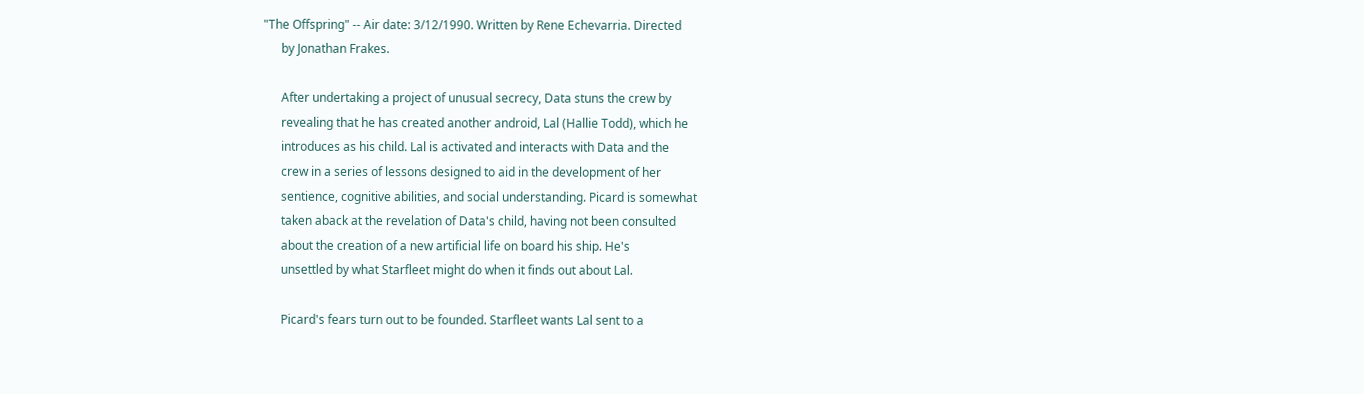"The Offspring" -- Air date: 3/12/1990. Written by Rene Echevarria. Directed
      by Jonathan Frakes.

      After undertaking a project of unusual secrecy, Data stuns the crew by
      revealing that he has created another android, Lal (Hallie Todd), which he
      introduces as his child. Lal is activated and interacts with Data and the
      crew in a series of lessons designed to aid in the development of her
      sentience, cognitive abilities, and social understanding. Picard is somewhat
      taken aback at the revelation of Data's child, having not been consulted
      about the creation of a new artificial life on board his ship. He's
      unsettled by what Starfleet might do when it finds out about Lal.

      Picard's fears turn out to be founded. Starfleet wants Lal sent to a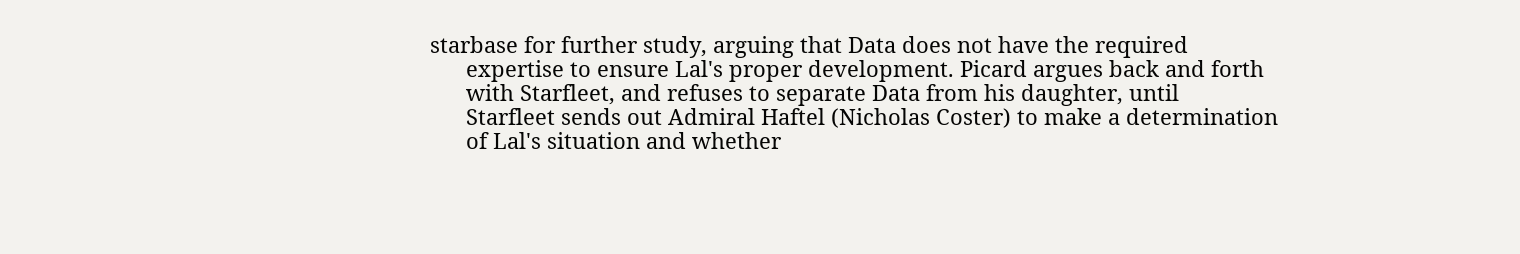starbase for further study, arguing that Data does not have the required
      expertise to ensure Lal's proper development. Picard argues back and forth
      with Starfleet, and refuses to separate Data from his daughter, until
      Starfleet sends out Admiral Haftel (Nicholas Coster) to make a determination
      of Lal's situation and whether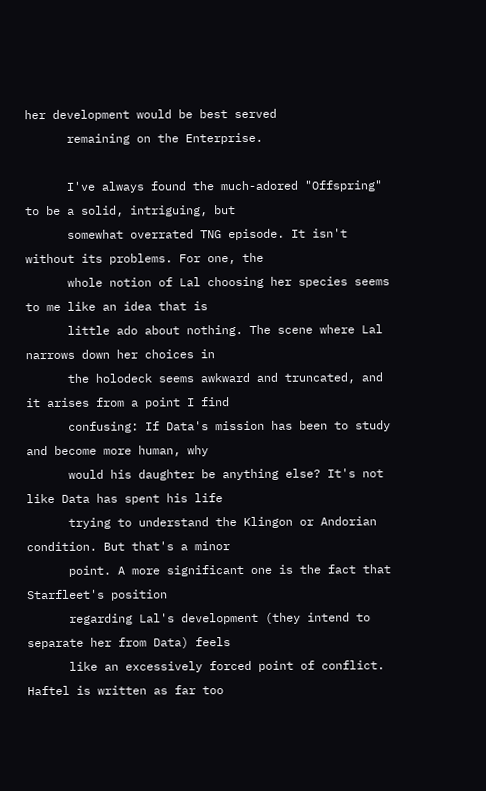her development would be best served
      remaining on the Enterprise.

      I've always found the much-adored "Offspring" to be a solid, intriguing, but
      somewhat overrated TNG episode. It isn't without its problems. For one, the
      whole notion of Lal choosing her species seems to me like an idea that is
      little ado about nothing. The scene where Lal narrows down her choices in
      the holodeck seems awkward and truncated, and it arises from a point I find
      confusing: If Data's mission has been to study and become more human, why
      would his daughter be anything else? It's not like Data has spent his life
      trying to understand the Klingon or Andorian condition. But that's a minor
      point. A more significant one is the fact that Starfleet's position
      regarding Lal's development (they intend to separate her from Data) feels
      like an excessively forced point of conflict. Haftel is written as far too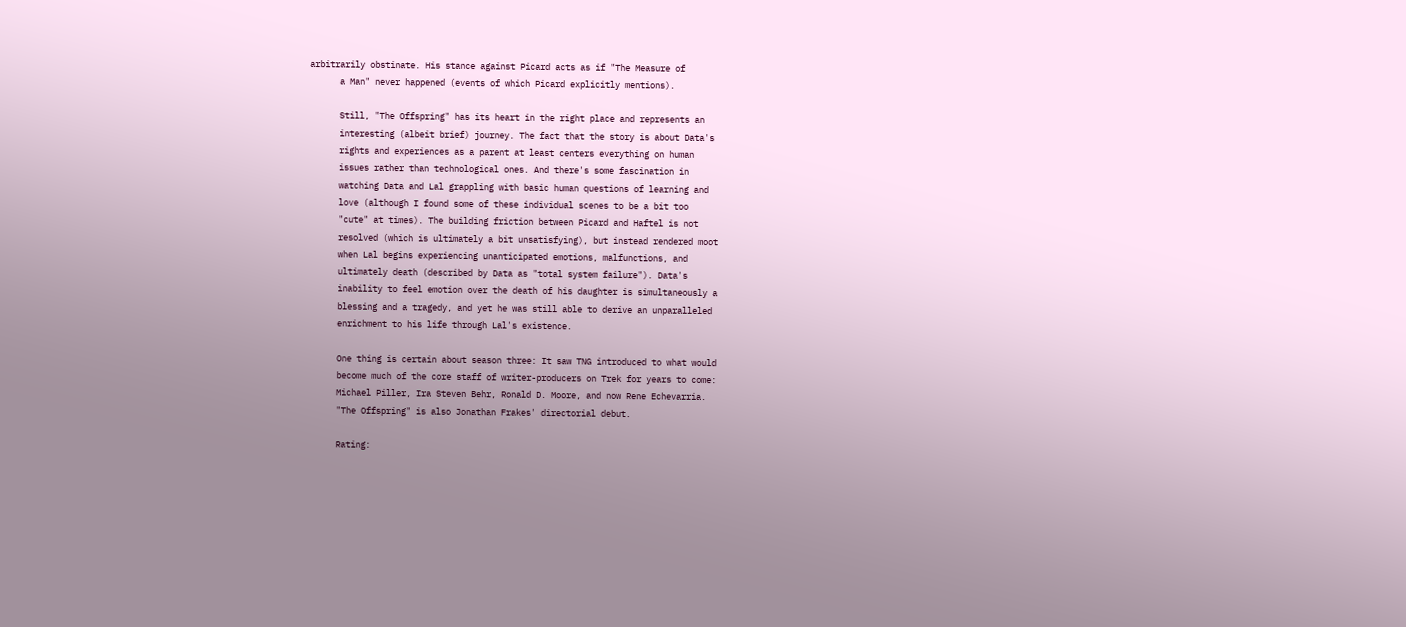arbitrarily obstinate. His stance against Picard acts as if "The Measure of
      a Man" never happened (events of which Picard explicitly mentions).

      Still, "The Offspring" has its heart in the right place and represents an
      interesting (albeit brief) journey. The fact that the story is about Data's
      rights and experiences as a parent at least centers everything on human
      issues rather than technological ones. And there's some fascination in
      watching Data and Lal grappling with basic human questions of learning and
      love (although I found some of these individual scenes to be a bit too
      "cute" at times). The building friction between Picard and Haftel is not
      resolved (which is ultimately a bit unsatisfying), but instead rendered moot
      when Lal begins experiencing unanticipated emotions, malfunctions, and
      ultimately death (described by Data as "total system failure"). Data's
      inability to feel emotion over the death of his daughter is simultaneously a
      blessing and a tragedy, and yet he was still able to derive an unparalleled
      enrichment to his life through Lal's existence.

      One thing is certain about season three: It saw TNG introduced to what would
      become much of the core staff of writer-producers on Trek for years to come:
      Michael Piller, Ira Steven Behr, Ronald D. Moore, and now Rene Echevarria.
      "The Offspring" is also Jonathan Frakes' directorial debut.

      Rating: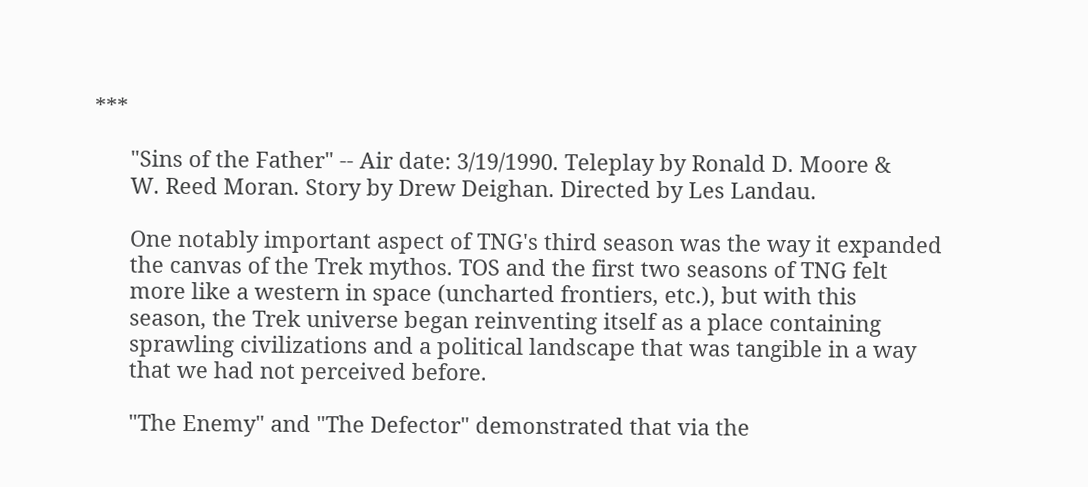***

      "Sins of the Father" -- Air date: 3/19/1990. Teleplay by Ronald D. Moore &
      W. Reed Moran. Story by Drew Deighan. Directed by Les Landau.

      One notably important aspect of TNG's third season was the way it expanded
      the canvas of the Trek mythos. TOS and the first two seasons of TNG felt
      more like a western in space (uncharted frontiers, etc.), but with this
      season, the Trek universe began reinventing itself as a place containing
      sprawling civilizations and a political landscape that was tangible in a way
      that we had not perceived before.

      "The Enemy" and "The Defector" demonstrated that via the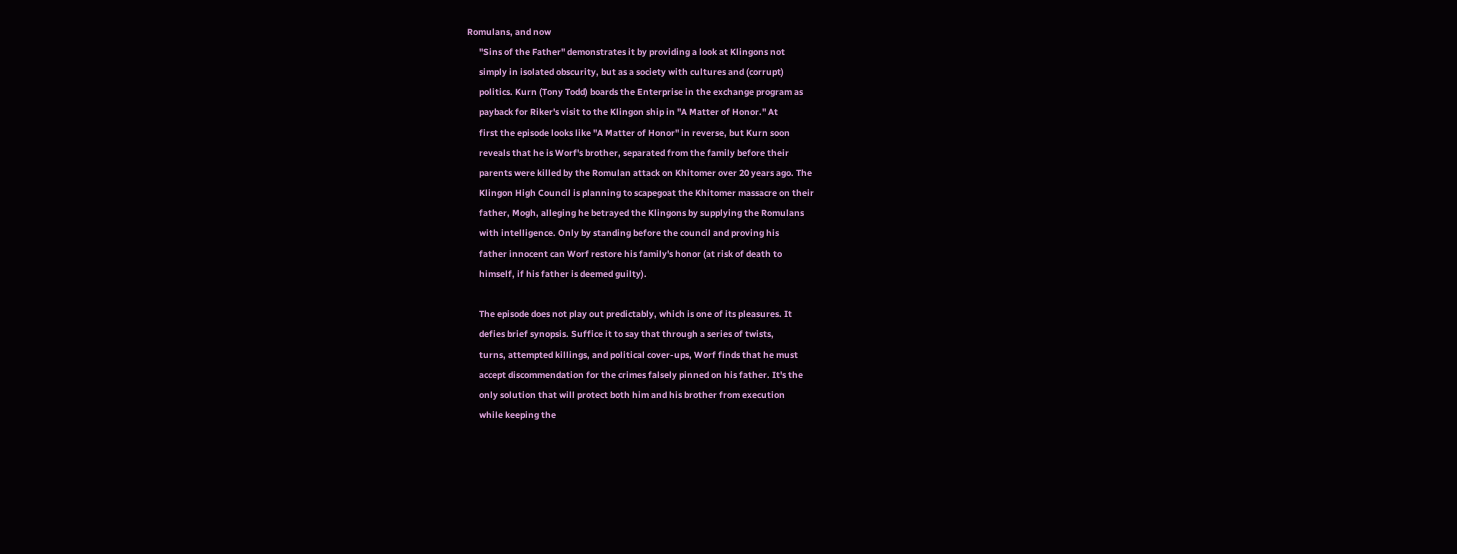Romulans, and now
      "Sins of the Father" demonstrates it by providing a look at Klingons not
      simply in isolated obscurity, but as a society with cultures and (corrupt)
      politics. Kurn (Tony Todd) boards the Enterprise in the exchange program as
      payback for Riker's visit to the Klingon ship in "A Matter of Honor." At
      first the episode looks like "A Matter of Honor" in reverse, but Kurn soon
      reveals that he is Worf's brother, separated from the family before their
      parents were killed by the Romulan attack on Khitomer over 20 years ago. The
      Klingon High Council is planning to scapegoat the Khitomer massacre on their
      father, Mogh, alleging he betrayed the Klingons by supplying the Romulans
      with intelligence. Only by standing before the council and proving his
      father innocent can Worf restore his family's honor (at risk of death to
      himself, if his father is deemed guilty).

      The episode does not play out predictably, which is one of its pleasures. It
      defies brief synopsis. Suffice it to say that through a series of twists,
      turns, attempted killings, and political cover-ups, Worf finds that he must
      accept discommendation for the crimes falsely pinned on his father. It's the
      only solution that will protect both him and his brother from execution
      while keeping the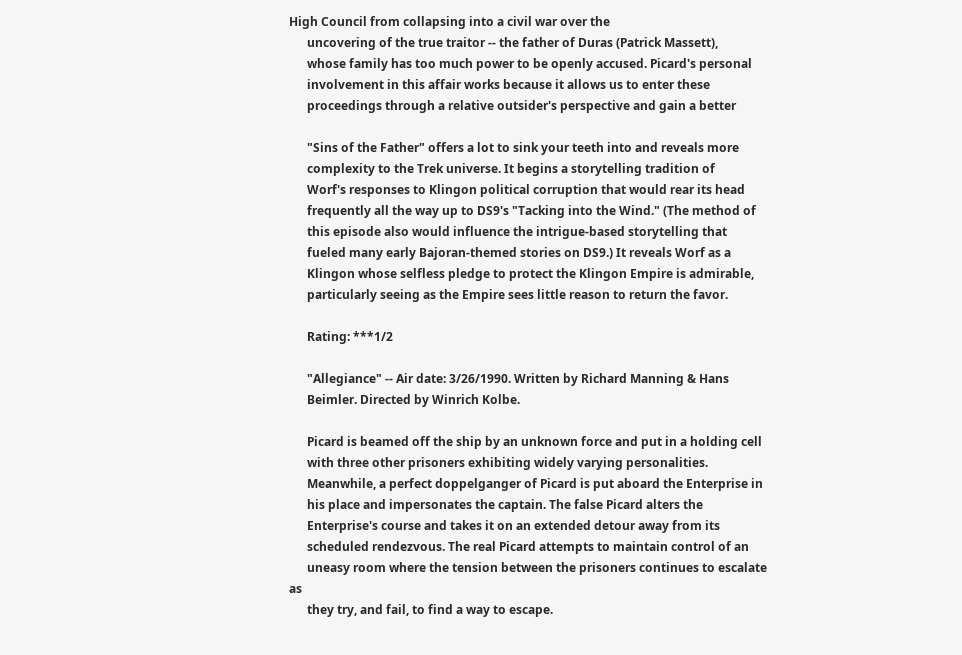High Council from collapsing into a civil war over the
      uncovering of the true traitor -- the father of Duras (Patrick Massett),
      whose family has too much power to be openly accused. Picard's personal
      involvement in this affair works because it allows us to enter these
      proceedings through a relative outsider's perspective and gain a better

      "Sins of the Father" offers a lot to sink your teeth into and reveals more
      complexity to the Trek universe. It begins a storytelling tradition of
      Worf's responses to Klingon political corruption that would rear its head
      frequently all the way up to DS9's "Tacking into the Wind." (The method of
      this episode also would influence the intrigue-based storytelling that
      fueled many early Bajoran-themed stories on DS9.) It reveals Worf as a
      Klingon whose selfless pledge to protect the Klingon Empire is admirable,
      particularly seeing as the Empire sees little reason to return the favor.

      Rating: ***1/2

      "Allegiance" -- Air date: 3/26/1990. Written by Richard Manning & Hans
      Beimler. Directed by Winrich Kolbe.

      Picard is beamed off the ship by an unknown force and put in a holding cell
      with three other prisoners exhibiting widely varying personalities.
      Meanwhile, a perfect doppelganger of Picard is put aboard the Enterprise in
      his place and impersonates the captain. The false Picard alters the
      Enterprise's course and takes it on an extended detour away from its
      scheduled rendezvous. The real Picard attempts to maintain control of an
      uneasy room where the tension between the prisoners continues to escalate as
      they try, and fail, to find a way to escape.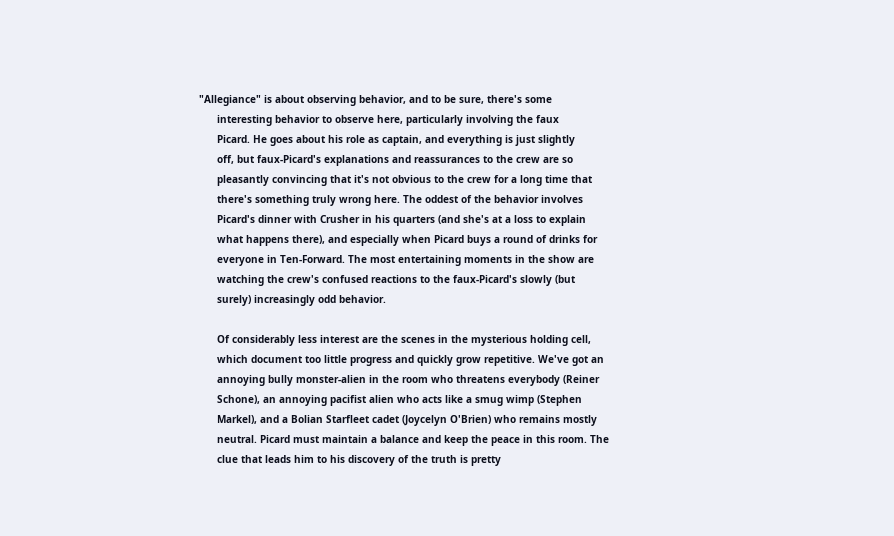"Allegiance" is about observing behavior, and to be sure, there's some
      interesting behavior to observe here, particularly involving the faux
      Picard. He goes about his role as captain, and everything is just slightly
      off, but faux-Picard's explanations and reassurances to the crew are so
      pleasantly convincing that it's not obvious to the crew for a long time that
      there's something truly wrong here. The oddest of the behavior involves
      Picard's dinner with Crusher in his quarters (and she's at a loss to explain
      what happens there), and especially when Picard buys a round of drinks for
      everyone in Ten-Forward. The most entertaining moments in the show are
      watching the crew's confused reactions to the faux-Picard's slowly (but
      surely) increasingly odd behavior.

      Of considerably less interest are the scenes in the mysterious holding cell,
      which document too little progress and quickly grow repetitive. We've got an
      annoying bully monster-alien in the room who threatens everybody (Reiner
      Schone), an annoying pacifist alien who acts like a smug wimp (Stephen
      Markel), and a Bolian Starfleet cadet (Joycelyn O'Brien) who remains mostly
      neutral. Picard must maintain a balance and keep the peace in this room. The
      clue that leads him to his discovery of the truth is pretty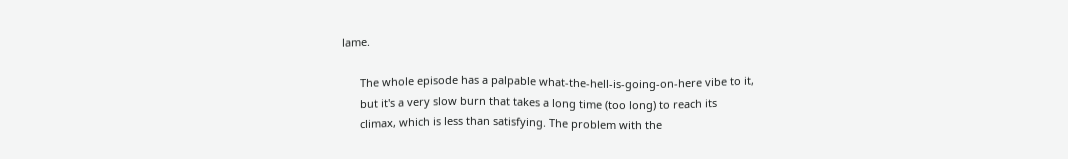lame.

      The whole episode has a palpable what-the-hell-is-going-on-here vibe to it,
      but it's a very slow burn that takes a long time (too long) to reach its
      climax, which is less than satisfying. The problem with the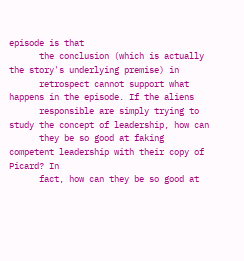episode is that
      the conclusion (which is actually the story's underlying premise) in
      retrospect cannot support what happens in the episode. If the aliens
      responsible are simply trying to study the concept of leadership, how can
      they be so good at faking competent leadership with their copy of Picard? In
      fact, how can they be so good at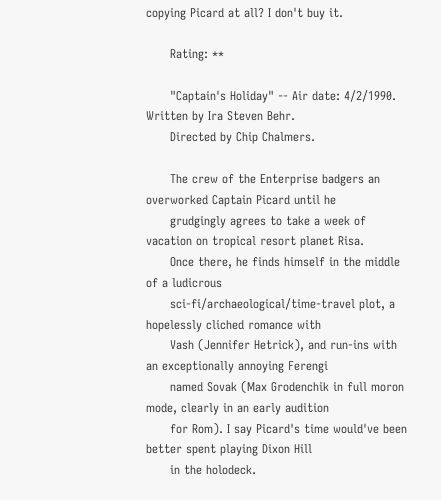copying Picard at all? I don't buy it.

      Rating: **

      "Captain's Holiday" -- Air date: 4/2/1990. Written by Ira Steven Behr.
      Directed by Chip Chalmers.

      The crew of the Enterprise badgers an overworked Captain Picard until he
      grudgingly agrees to take a week of vacation on tropical resort planet Risa.
      Once there, he finds himself in the middle of a ludicrous
      sci-fi/archaeological/time-travel plot, a hopelessly cliched romance with
      Vash (Jennifer Hetrick), and run-ins with an exceptionally annoying Ferengi
      named Sovak (Max Grodenchik in full moron mode, clearly in an early audition
      for Rom). I say Picard's time would've been better spent playing Dixon Hill
      in the holodeck.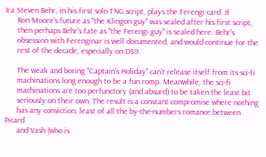Ira Steven Behr, in his first solo TNG script, plays the Ferengi card. If
      Ron Moore's future as "the Klingon guy" was sealed after his first script,
      then perhaps Behr's fate as "the Ferengi guy" is sealed here. Behr's
      obsession with Ferenginar is well documented, and would continue for the
      rest of the decade, especially on DS9.

      The weak and boring "Captain's Holiday" can't release itself from its sci-fi
      machinations long enough to be a fun romp. Meanwhile, the sci-fi
      machinations are too perfunctory (and absurd) to be taken the least bit
      seriously on their own. The result is a constant compromise where nothing
      has any conviction, least of all the by-the-numbers romance between Picard
      and Vash (who is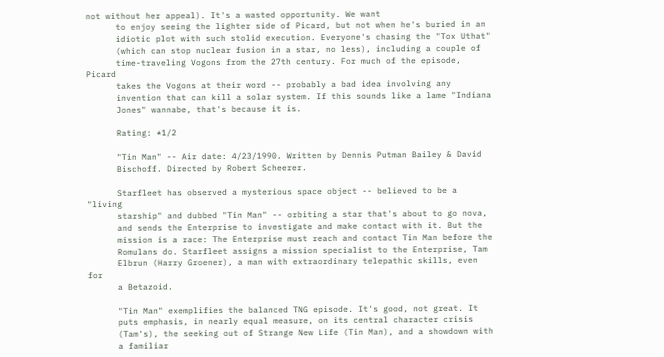not without her appeal). It's a wasted opportunity. We want
      to enjoy seeing the lighter side of Picard, but not when he's buried in an
      idiotic plot with such stolid execution. Everyone's chasing the "Tox Uthat"
      (which can stop nuclear fusion in a star, no less), including a couple of
      time-traveling Vogons from the 27th century. For much of the episode, Picard
      takes the Vogons at their word -- probably a bad idea involving any
      invention that can kill a solar system. If this sounds like a lame "Indiana
      Jones" wannabe, that's because it is.

      Rating: *1/2

      "Tin Man" -- Air date: 4/23/1990. Written by Dennis Putman Bailey & David
      Bischoff. Directed by Robert Scheerer.

      Starfleet has observed a mysterious space object -- believed to be a "living
      starship" and dubbed "Tin Man" -- orbiting a star that's about to go nova,
      and sends the Enterprise to investigate and make contact with it. But the
      mission is a race: The Enterprise must reach and contact Tin Man before the
      Romulans do. Starfleet assigns a mission specialist to the Enterprise, Tam
      Elbrun (Harry Groener), a man with extraordinary telepathic skills, even for
      a Betazoid.

      "Tin Man" exemplifies the balanced TNG episode. It's good, not great. It
      puts emphasis, in nearly equal measure, on its central character crisis
      (Tam's), the seeking out of Strange New Life (Tin Man), and a showdown with
      a familiar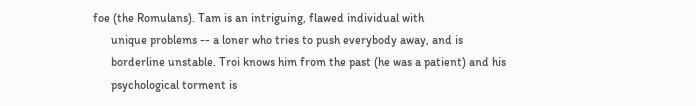foe (the Romulans). Tam is an intriguing, flawed individual with
      unique problems -- a loner who tries to push everybody away, and is
      borderline unstable. Troi knows him from the past (he was a patient) and his
      psychological torment is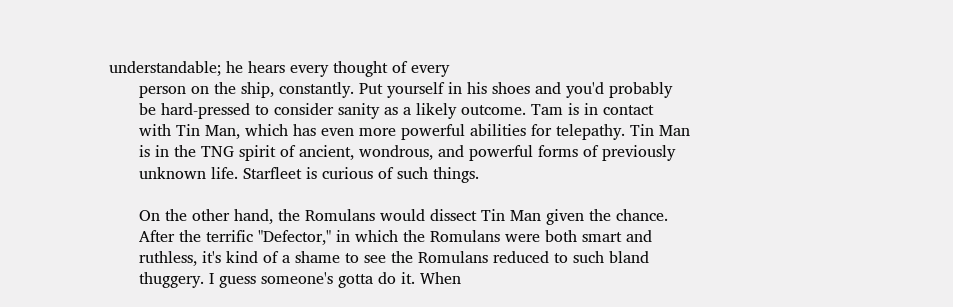understandable; he hears every thought of every
      person on the ship, constantly. Put yourself in his shoes and you'd probably
      be hard-pressed to consider sanity as a likely outcome. Tam is in contact
      with Tin Man, which has even more powerful abilities for telepathy. Tin Man
      is in the TNG spirit of ancient, wondrous, and powerful forms of previously
      unknown life. Starfleet is curious of such things.

      On the other hand, the Romulans would dissect Tin Man given the chance.
      After the terrific "Defector," in which the Romulans were both smart and
      ruthless, it's kind of a shame to see the Romulans reduced to such bland
      thuggery. I guess someone's gotta do it. When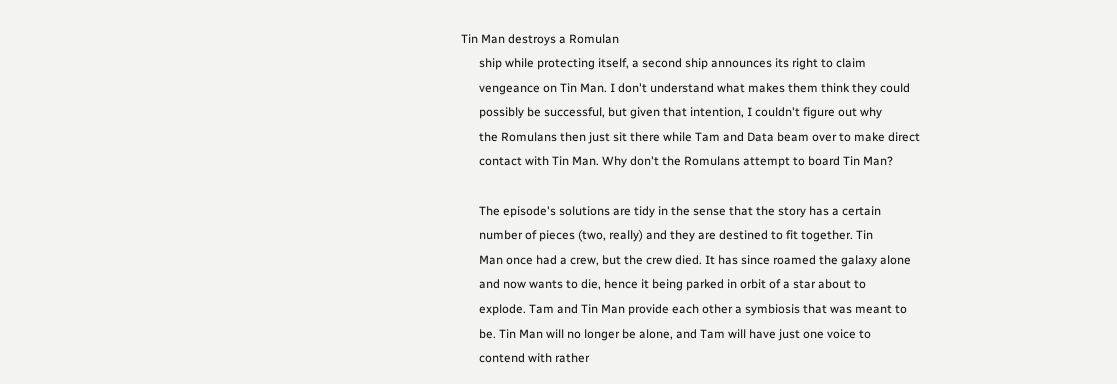Tin Man destroys a Romulan
      ship while protecting itself, a second ship announces its right to claim
      vengeance on Tin Man. I don't understand what makes them think they could
      possibly be successful, but given that intention, I couldn't figure out why
      the Romulans then just sit there while Tam and Data beam over to make direct
      contact with Tin Man. Why don't the Romulans attempt to board Tin Man?

      The episode's solutions are tidy in the sense that the story has a certain
      number of pieces (two, really) and they are destined to fit together. Tin
      Man once had a crew, but the crew died. It has since roamed the galaxy alone
      and now wants to die, hence it being parked in orbit of a star about to
      explode. Tam and Tin Man provide each other a symbiosis that was meant to
      be. Tin Man will no longer be alone, and Tam will have just one voice to
      contend with rather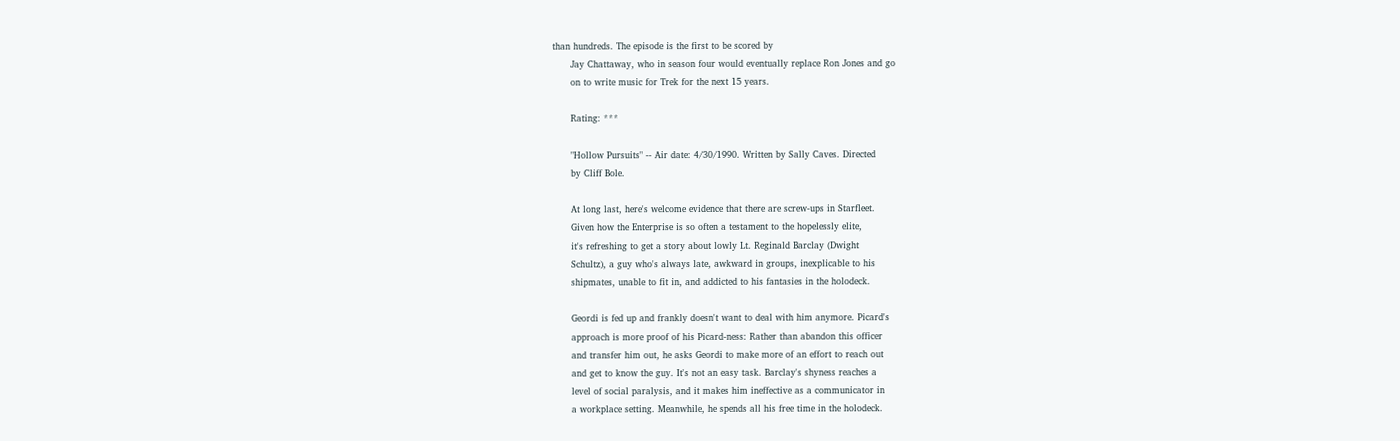than hundreds. The episode is the first to be scored by
      Jay Chattaway, who in season four would eventually replace Ron Jones and go
      on to write music for Trek for the next 15 years.

      Rating: ***

      "Hollow Pursuits" -- Air date: 4/30/1990. Written by Sally Caves. Directed
      by Cliff Bole.

      At long last, here's welcome evidence that there are screw-ups in Starfleet.
      Given how the Enterprise is so often a testament to the hopelessly elite,
      it's refreshing to get a story about lowly Lt. Reginald Barclay (Dwight
      Schultz), a guy who's always late, awkward in groups, inexplicable to his
      shipmates, unable to fit in, and addicted to his fantasies in the holodeck.

      Geordi is fed up and frankly doesn't want to deal with him anymore. Picard's
      approach is more proof of his Picard-ness: Rather than abandon this officer
      and transfer him out, he asks Geordi to make more of an effort to reach out
      and get to know the guy. It's not an easy task. Barclay's shyness reaches a
      level of social paralysis, and it makes him ineffective as a communicator in
      a workplace setting. Meanwhile, he spends all his free time in the holodeck.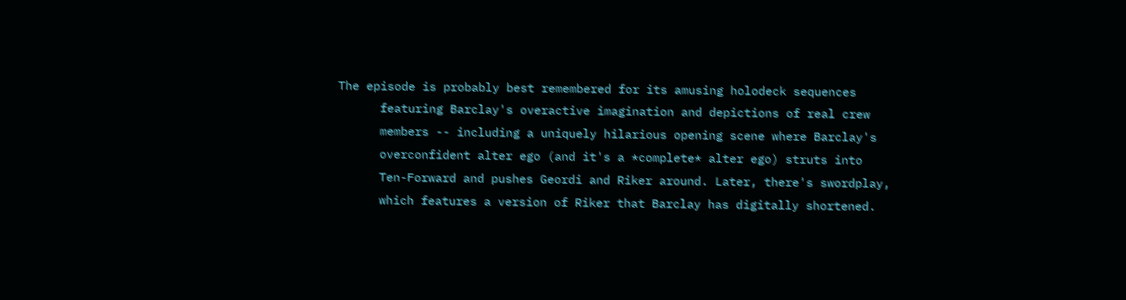The episode is probably best remembered for its amusing holodeck sequences
      featuring Barclay's overactive imagination and depictions of real crew
      members -- including a uniquely hilarious opening scene where Barclay's
      overconfident alter ego (and it's a *complete* alter ego) struts into
      Ten-Forward and pushes Geordi and Riker around. Later, there's swordplay,
      which features a version of Riker that Barclay has digitally shortened.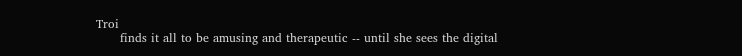Troi
      finds it all to be amusing and therapeutic -- until she sees the digital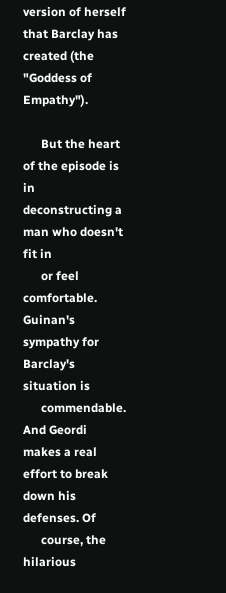version of herself that Barclay has created (the "Goddess of Empathy").

      But the heart of the episode is in deconstructing a man who doesn't fit in
      or feel comfortable. Guinan's sympathy for Barclay's situation is
      commendable. And Geordi makes a real effort to break down his defenses. Of
      course, the hilarious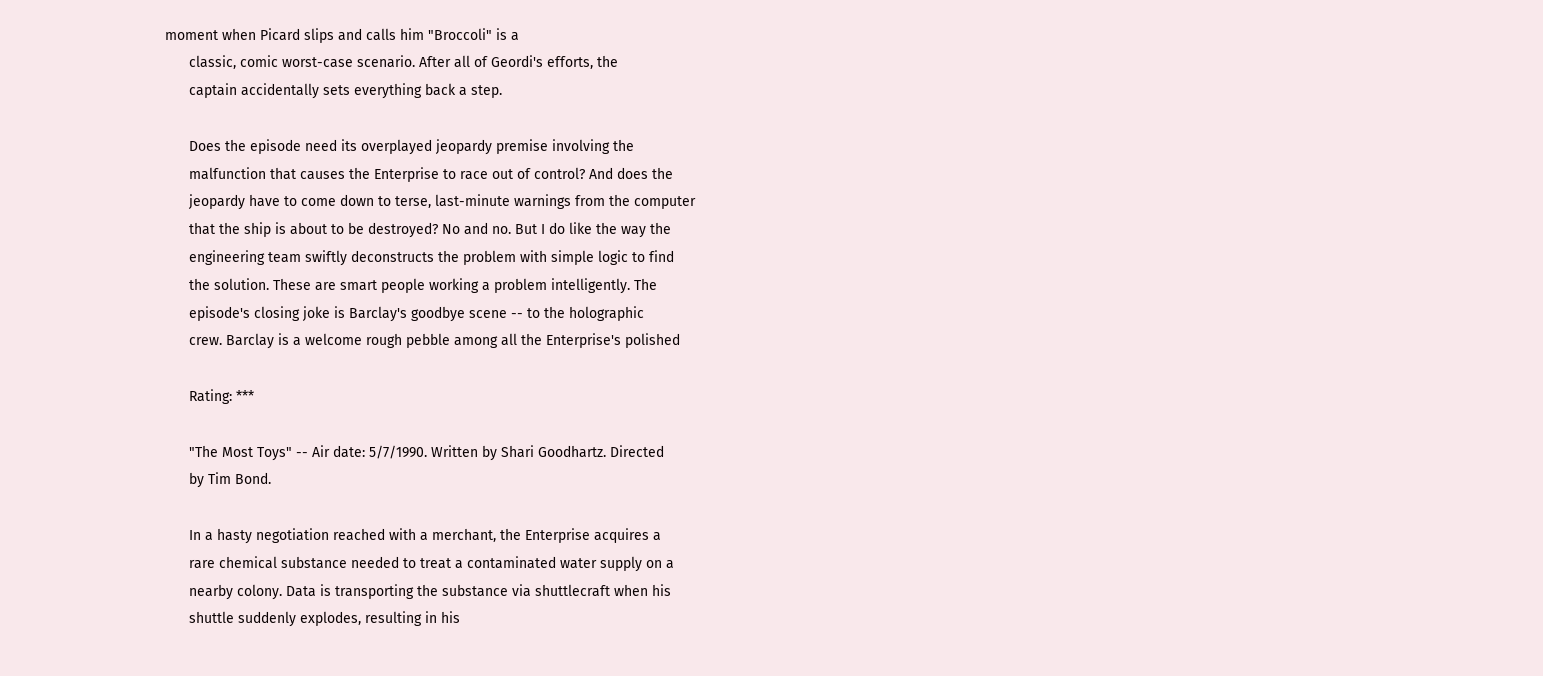moment when Picard slips and calls him "Broccoli" is a
      classic, comic worst-case scenario. After all of Geordi's efforts, the
      captain accidentally sets everything back a step.

      Does the episode need its overplayed jeopardy premise involving the
      malfunction that causes the Enterprise to race out of control? And does the
      jeopardy have to come down to terse, last-minute warnings from the computer
      that the ship is about to be destroyed? No and no. But I do like the way the
      engineering team swiftly deconstructs the problem with simple logic to find
      the solution. These are smart people working a problem intelligently. The
      episode's closing joke is Barclay's goodbye scene -- to the holographic
      crew. Barclay is a welcome rough pebble among all the Enterprise's polished

      Rating: ***

      "The Most Toys" -- Air date: 5/7/1990. Written by Shari Goodhartz. Directed
      by Tim Bond.

      In a hasty negotiation reached with a merchant, the Enterprise acquires a
      rare chemical substance needed to treat a contaminated water supply on a
      nearby colony. Data is transporting the substance via shuttlecraft when his
      shuttle suddenly explodes, resulting in his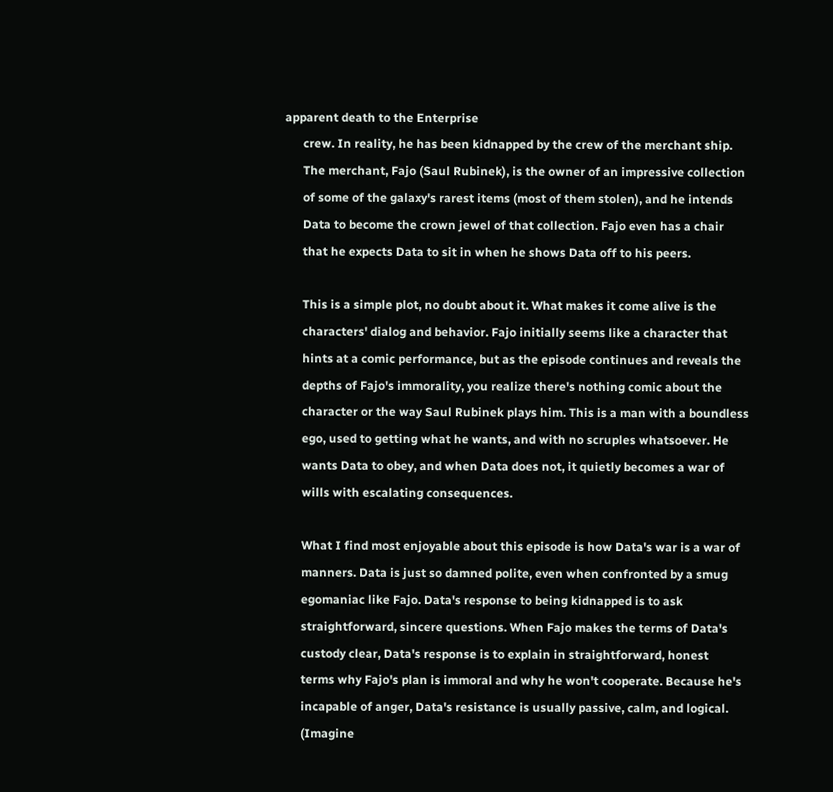apparent death to the Enterprise
      crew. In reality, he has been kidnapped by the crew of the merchant ship.
      The merchant, Fajo (Saul Rubinek), is the owner of an impressive collection
      of some of the galaxy's rarest items (most of them stolen), and he intends
      Data to become the crown jewel of that collection. Fajo even has a chair
      that he expects Data to sit in when he shows Data off to his peers.

      This is a simple plot, no doubt about it. What makes it come alive is the
      characters' dialog and behavior. Fajo initially seems like a character that
      hints at a comic performance, but as the episode continues and reveals the
      depths of Fajo's immorality, you realize there's nothing comic about the
      character or the way Saul Rubinek plays him. This is a man with a boundless
      ego, used to getting what he wants, and with no scruples whatsoever. He
      wants Data to obey, and when Data does not, it quietly becomes a war of
      wills with escalating consequences.

      What I find most enjoyable about this episode is how Data's war is a war of
      manners. Data is just so damned polite, even when confronted by a smug
      egomaniac like Fajo. Data's response to being kidnapped is to ask
      straightforward, sincere questions. When Fajo makes the terms of Data's
      custody clear, Data's response is to explain in straightforward, honest
      terms why Fajo's plan is immoral and why he won't cooperate. Because he's
      incapable of anger, Data's resistance is usually passive, calm, and logical.
      (Imagine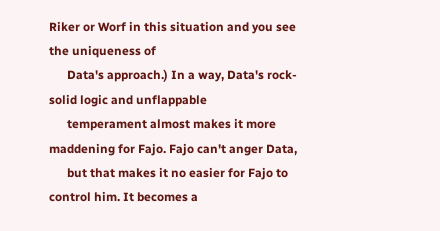Riker or Worf in this situation and you see the uniqueness of
      Data's approach.) In a way, Data's rock-solid logic and unflappable
      temperament almost makes it more maddening for Fajo. Fajo can't anger Data,
      but that makes it no easier for Fajo to control him. It becomes a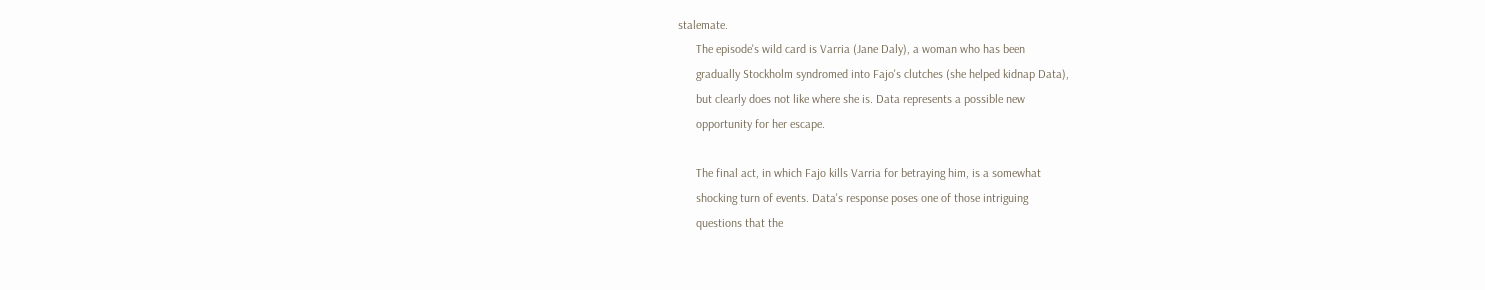stalemate.
      The episode's wild card is Varria (Jane Daly), a woman who has been
      gradually Stockholm syndromed into Fajo's clutches (she helped kidnap Data),
      but clearly does not like where she is. Data represents a possible new
      opportunity for her escape.

      The final act, in which Fajo kills Varria for betraying him, is a somewhat
      shocking turn of events. Data's response poses one of those intriguing
      questions that the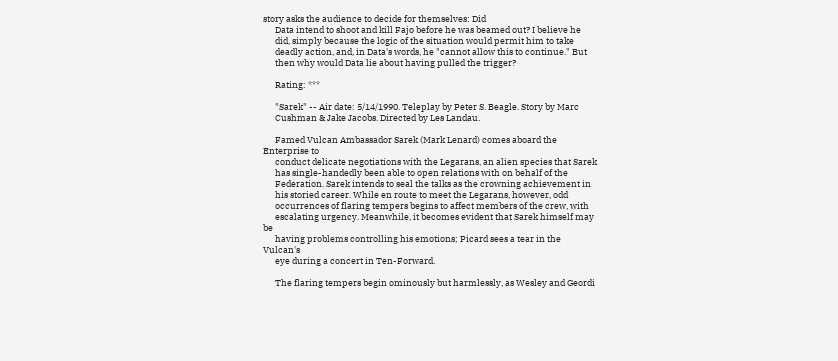story asks the audience to decide for themselves: Did
      Data intend to shoot and kill Fajo before he was beamed out? I believe he
      did, simply because the logic of the situation would permit him to take
      deadly action, and, in Data's words, he "cannot allow this to continue." But
      then why would Data lie about having pulled the trigger?

      Rating: ***

      "Sarek" -- Air date: 5/14/1990. Teleplay by Peter S. Beagle. Story by Marc
      Cushman & Jake Jacobs. Directed by Les Landau.

      Famed Vulcan Ambassador Sarek (Mark Lenard) comes aboard the Enterprise to
      conduct delicate negotiations with the Legarans, an alien species that Sarek
      has single-handedly been able to open relations with on behalf of the
      Federation. Sarek intends to seal the talks as the crowning achievement in
      his storied career. While en route to meet the Legarans, however, odd
      occurrences of flaring tempers begins to affect members of the crew, with
      escalating urgency. Meanwhile, it becomes evident that Sarek himself may be
      having problems controlling his emotions; Picard sees a tear in the Vulcan's
      eye during a concert in Ten-Forward.

      The flaring tempers begin ominously but harmlessly, as Wesley and Geordi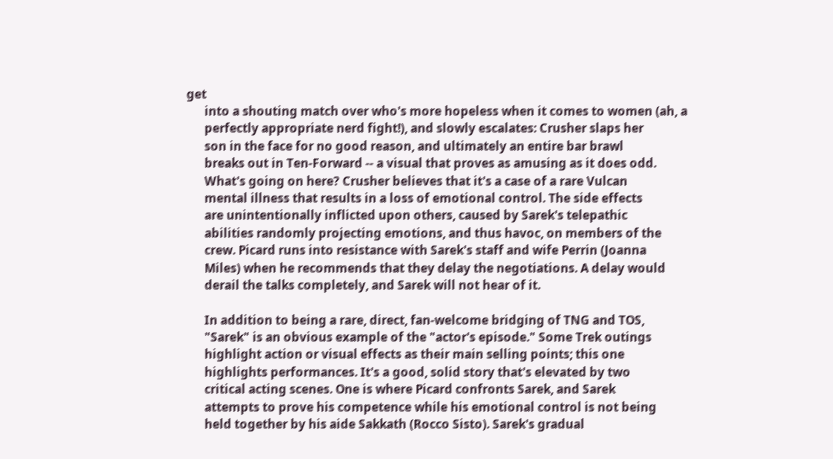get
      into a shouting match over who's more hopeless when it comes to women (ah, a
      perfectly appropriate nerd fight!), and slowly escalates: Crusher slaps her
      son in the face for no good reason, and ultimately an entire bar brawl
      breaks out in Ten-Forward -- a visual that proves as amusing as it does odd.
      What's going on here? Crusher believes that it's a case of a rare Vulcan
      mental illness that results in a loss of emotional control. The side effects
      are unintentionally inflicted upon others, caused by Sarek's telepathic
      abilities randomly projecting emotions, and thus havoc, on members of the
      crew. Picard runs into resistance with Sarek's staff and wife Perrin (Joanna
      Miles) when he recommends that they delay the negotiations. A delay would
      derail the talks completely, and Sarek will not hear of it.

      In addition to being a rare, direct, fan-welcome bridging of TNG and TOS,
      "Sarek" is an obvious example of the "actor's episode." Some Trek outings
      highlight action or visual effects as their main selling points; this one
      highlights performances. It's a good, solid story that's elevated by two
      critical acting scenes. One is where Picard confronts Sarek, and Sarek
      attempts to prove his competence while his emotional control is not being
      held together by his aide Sakkath (Rocco Sisto). Sarek's gradual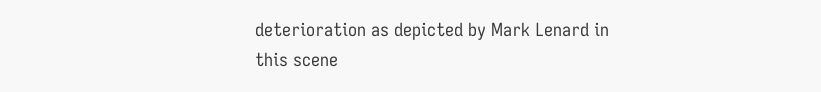deterioration as depicted by Mark Lenard in this scene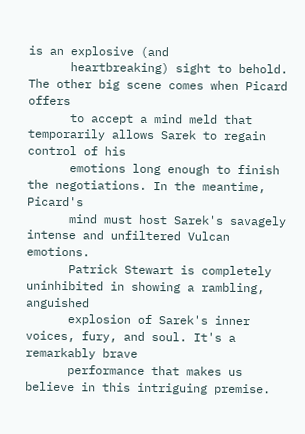is an explosive (and
      heartbreaking) sight to behold. The other big scene comes when Picard offers
      to accept a mind meld that temporarily allows Sarek to regain control of his
      emotions long enough to finish the negotiations. In the meantime, Picard's
      mind must host Sarek's savagely intense and unfiltered Vulcan emotions.
      Patrick Stewart is completely uninhibited in showing a rambling, anguished
      explosion of Sarek's inner voices, fury, and soul. It's a remarkably brave
      performance that makes us believe in this intriguing premise.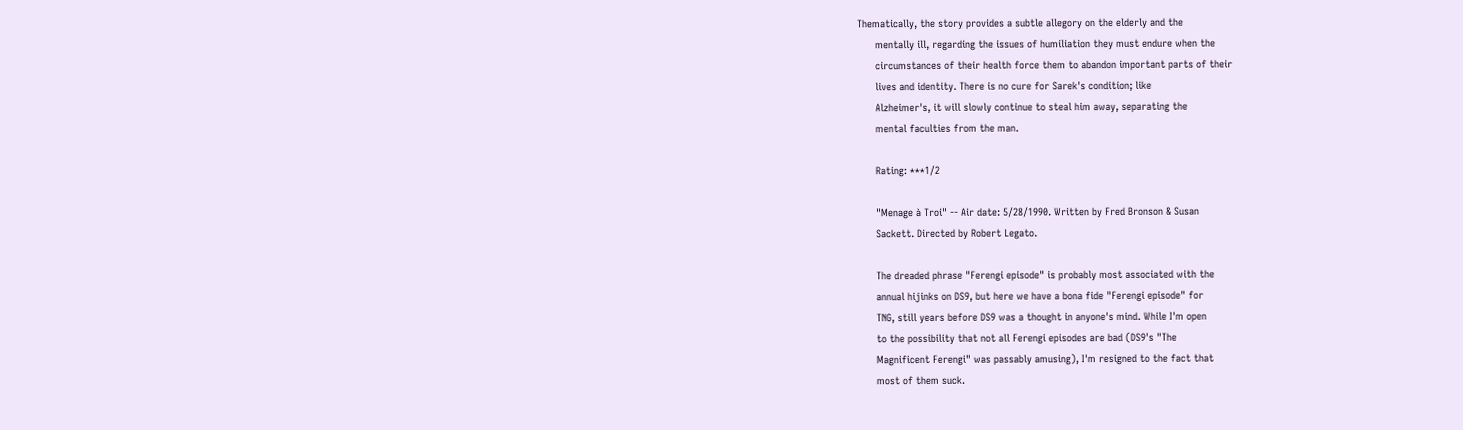Thematically, the story provides a subtle allegory on the elderly and the
      mentally ill, regarding the issues of humiliation they must endure when the
      circumstances of their health force them to abandon important parts of their
      lives and identity. There is no cure for Sarek's condition; like
      Alzheimer's, it will slowly continue to steal him away, separating the
      mental faculties from the man.

      Rating: ***1/2

      "Menage à Troi" -- Air date: 5/28/1990. Written by Fred Bronson & Susan
      Sackett. Directed by Robert Legato.

      The dreaded phrase "Ferengi episode" is probably most associated with the
      annual hijinks on DS9, but here we have a bona fide "Ferengi episode" for
      TNG, still years before DS9 was a thought in anyone's mind. While I'm open
      to the possibility that not all Ferengi episodes are bad (DS9's "The
      Magnificent Ferengi" was passably amusing), I'm resigned to the fact that
      most of them suck.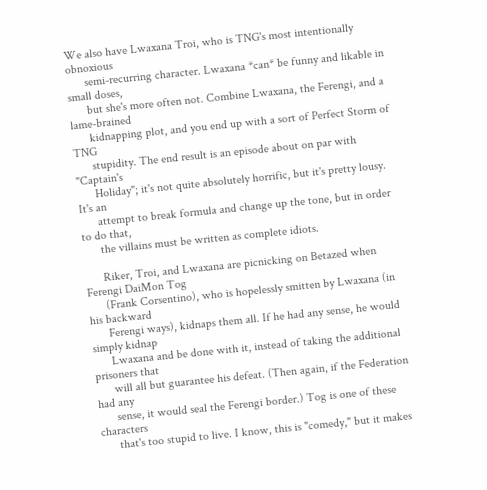We also have Lwaxana Troi, who is TNG's most intentionally obnoxious
      semi-recurring character. Lwaxana *can* be funny and likable in small doses,
      but she's more often not. Combine Lwaxana, the Ferengi, and a lame-brained
      kidnapping plot, and you end up with a sort of Perfect Storm of TNG
      stupidity. The end result is an episode about on par with "Captain's
      Holiday"; it's not quite absolutely horrific, but it's pretty lousy. It's an
      attempt to break formula and change up the tone, but in order to do that,
      the villains must be written as complete idiots.

      Riker, Troi, and Lwaxana are picnicking on Betazed when Ferengi DaiMon Tog
      (Frank Corsentino), who is hopelessly smitten by Lwaxana (in his backward
      Ferengi ways), kidnaps them all. If he had any sense, he would simply kidnap
      Lwaxana and be done with it, instead of taking the additional prisoners that
      will all but guarantee his defeat. (Then again, if the Federation had any
      sense, it would seal the Ferengi border.) Tog is one of these characters
      that's too stupid to live. I know, this is "comedy," but it makes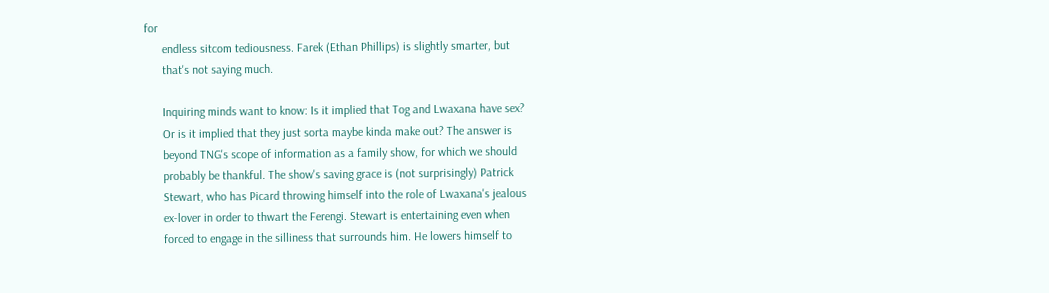for
      endless sitcom tediousness. Farek (Ethan Phillips) is slightly smarter, but
      that's not saying much.

      Inquiring minds want to know: Is it implied that Tog and Lwaxana have sex?
      Or is it implied that they just sorta maybe kinda make out? The answer is
      beyond TNG's scope of information as a family show, for which we should
      probably be thankful. The show's saving grace is (not surprisingly) Patrick
      Stewart, who has Picard throwing himself into the role of Lwaxana's jealous
      ex-lover in order to thwart the Ferengi. Stewart is entertaining even when
      forced to engage in the silliness that surrounds him. He lowers himself to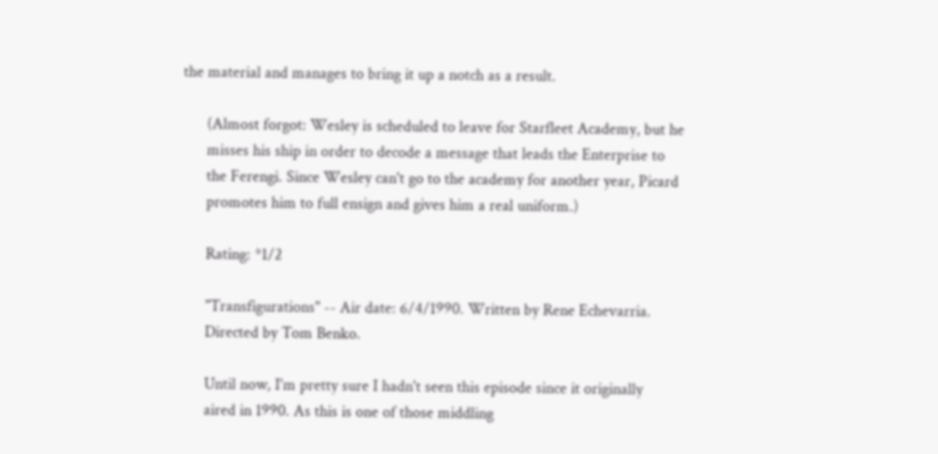the material and manages to bring it up a notch as a result.

      (Almost forgot: Wesley is scheduled to leave for Starfleet Academy, but he
      misses his ship in order to decode a message that leads the Enterprise to
      the Ferengi. Since Wesley can't go to the academy for another year, Picard
      promotes him to full ensign and gives him a real uniform.)

      Rating: *1/2

      "Transfigurations" -- Air date: 6/4/1990. Written by Rene Echevarria.
      Directed by Tom Benko.

      Until now, I'm pretty sure I hadn't seen this episode since it originally
      aired in 1990. As this is one of those middling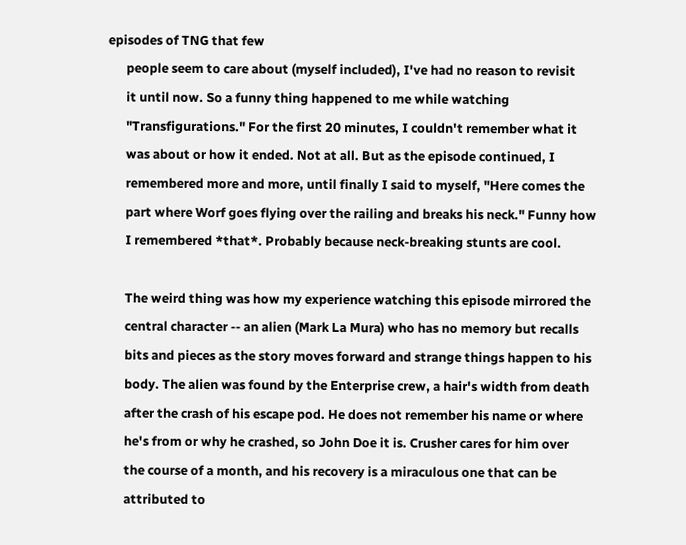episodes of TNG that few
      people seem to care about (myself included), I've had no reason to revisit
      it until now. So a funny thing happened to me while watching
      "Transfigurations." For the first 20 minutes, I couldn't remember what it
      was about or how it ended. Not at all. But as the episode continued, I
      remembered more and more, until finally I said to myself, "Here comes the
      part where Worf goes flying over the railing and breaks his neck." Funny how
      I remembered *that*. Probably because neck-breaking stunts are cool.

      The weird thing was how my experience watching this episode mirrored the
      central character -- an alien (Mark La Mura) who has no memory but recalls
      bits and pieces as the story moves forward and strange things happen to his
      body. The alien was found by the Enterprise crew, a hair's width from death
      after the crash of his escape pod. He does not remember his name or where
      he's from or why he crashed, so John Doe it is. Crusher cares for him over
      the course of a month, and his recovery is a miraculous one that can be
      attributed to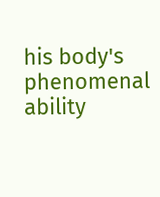his body's phenomenal ability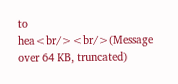to hea<br/><br/>(Message over 64 KB, truncated)